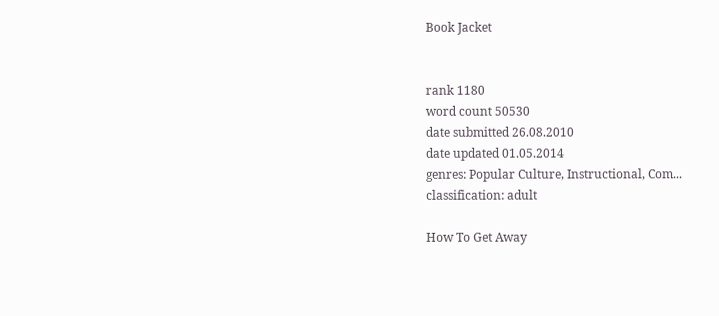Book Jacket


rank 1180
word count 50530
date submitted 26.08.2010
date updated 01.05.2014
genres: Popular Culture, Instructional, Com...
classification: adult

How To Get Away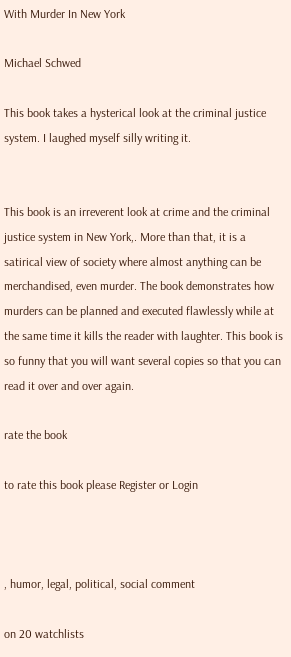With Murder In New York

Michael Schwed

This book takes a hysterical look at the criminal justice system. I laughed myself silly writing it.


This book is an irreverent look at crime and the criminal justice system in New York,. More than that, it is a satirical view of society where almost anything can be merchandised, even murder. The book demonstrates how murders can be planned and executed flawlessly while at the same time it kills the reader with laughter. This book is so funny that you will want several copies so that you can read it over and over again.

rate the book

to rate this book please Register or Login



, humor, legal, political, social comment

on 20 watchlists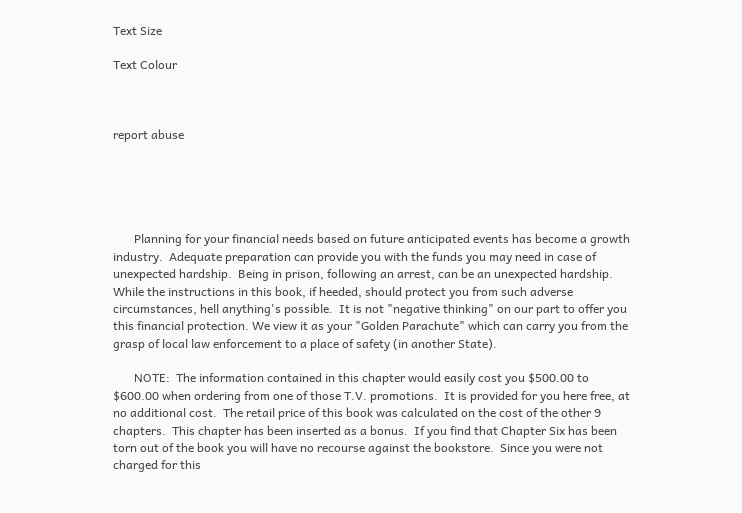Text Size

Text Colour



report abuse





       Planning for your financial needs based on future anticipated events has become a growth industry.  Adequate preparation can provide you with the funds you may need in case of unexpected hardship.  Being in prison, following an arrest, can be an unexpected hardship.  While the instructions in this book, if heeded, should protect you from such adverse circumstances, hell anything's possible.  It is not "negative thinking" on our part to offer you this financial protection. We view it as your "Golden Parachute" which can carry you from the grasp of local law enforcement to a place of safety (in another State).

       NOTE:  The information contained in this chapter would easily cost you $500.00 to $600.00 when ordering from one of those T.V. promotions.  It is provided for you here free, at no additional cost.  The retail price of this book was calculated on the cost of the other 9 chapters.  This chapter has been inserted as a bonus.  If you find that Chapter Six has been torn out of the book you will have no recourse against the bookstore.  Since you were not charged for this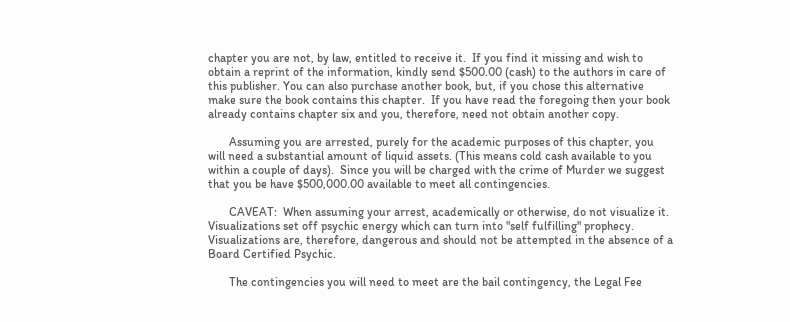chapter you are not, by law, entitled to receive it.  If you find it missing and wish to obtain a reprint of the information, kindly send $500.00 (cash) to the authors in care of this publisher. You can also purchase another book, but, if you chose this alternative make sure the book contains this chapter.  If you have read the foregoing then your book already contains chapter six and you, therefore, need not obtain another copy.

       Assuming you are arrested, purely for the academic purposes of this chapter, you will need a substantial amount of liquid assets. (This means cold cash available to you within a couple of days).  Since you will be charged with the crime of Murder we suggest that you be have $500,000.00 available to meet all contingencies.

       CAVEAT:  When assuming your arrest, academically or otherwise, do not visualize it.  Visualizations set off psychic energy which can turn into "self fulfilling" prophecy.  Visualizations are, therefore, dangerous and should not be attempted in the absence of a Board Certified Psychic.

       The contingencies you will need to meet are the bail contingency, the Legal Fee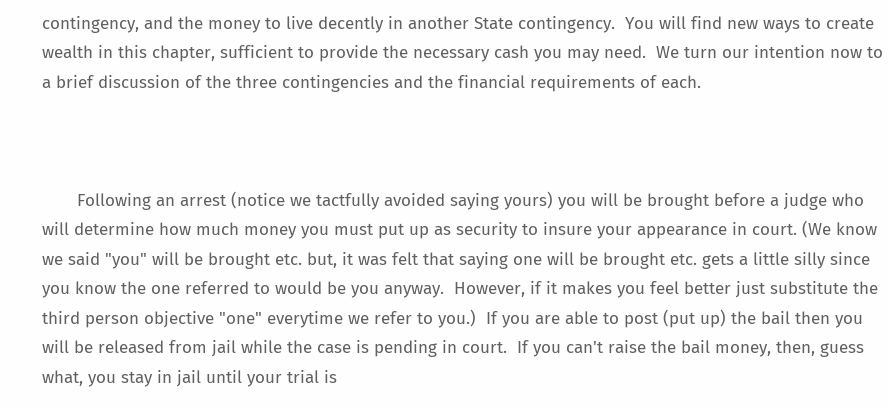contingency, and the money to live decently in another State contingency.  You will find new ways to create wealth in this chapter, sufficient to provide the necessary cash you may need.  We turn our intention now to a brief discussion of the three contingencies and the financial requirements of each.



       Following an arrest (notice we tactfully avoided saying yours) you will be brought before a judge who will determine how much money you must put up as security to insure your appearance in court. (We know we said "you" will be brought etc. but, it was felt that saying one will be brought etc. gets a little silly since you know the one referred to would be you anyway.  However, if it makes you feel better just substitute the third person objective "one" everytime we refer to you.)  If you are able to post (put up) the bail then you will be released from jail while the case is pending in court.  If you can't raise the bail money, then, guess what, you stay in jail until your trial is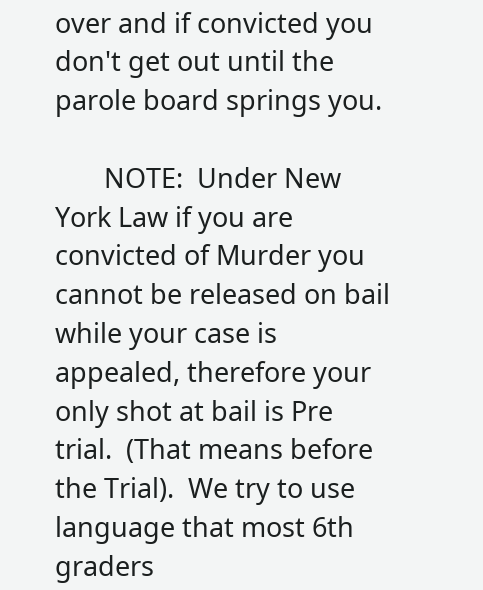over and if convicted you don't get out until the parole board springs you.

       NOTE:  Under New York Law if you are convicted of Murder you cannot be released on bail while your case is appealed, therefore your only shot at bail is Pre trial.  (That means before the Trial).  We try to use language that most 6th graders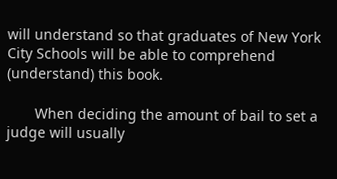will understand so that graduates of New York City Schools will be able to comprehend (understand) this book.

       When deciding the amount of bail to set a judge will usually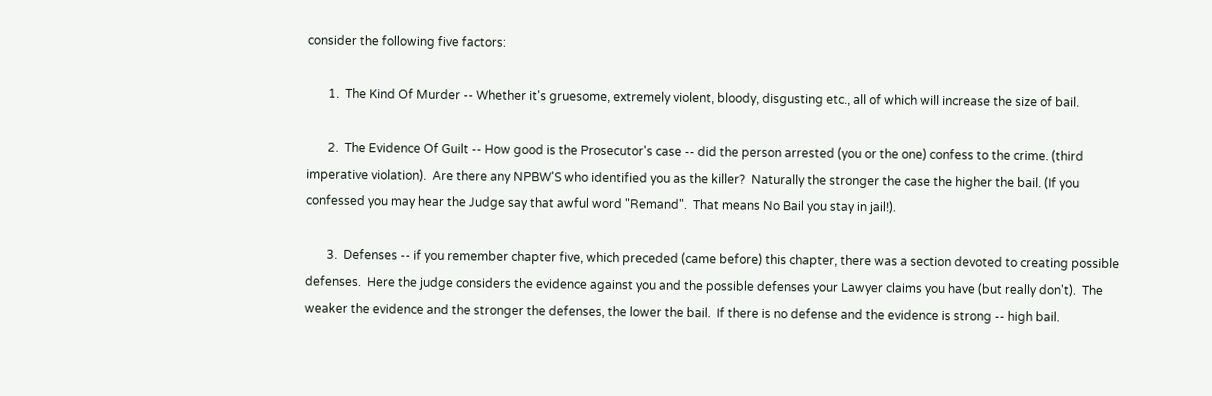consider the following five factors:

       1.  The Kind Of Murder -- Whether it's gruesome, extremely violent, bloody, disgusting etc., all of which will increase the size of bail.

       2.  The Evidence Of Guilt -- How good is the Prosecutor's case -- did the person arrested (you or the one) confess to the crime. (third imperative violation).  Are there any NPBW'S who identified you as the killer?  Naturally the stronger the case the higher the bail. (If you confessed you may hear the Judge say that awful word "Remand".  That means No Bail you stay in jail!).

       3.  Defenses -- if you remember chapter five, which preceded (came before) this chapter, there was a section devoted to creating possible defenses.  Here the judge considers the evidence against you and the possible defenses your Lawyer claims you have (but really don't).  The weaker the evidence and the stronger the defenses, the lower the bail.  If there is no defense and the evidence is strong -- high bail.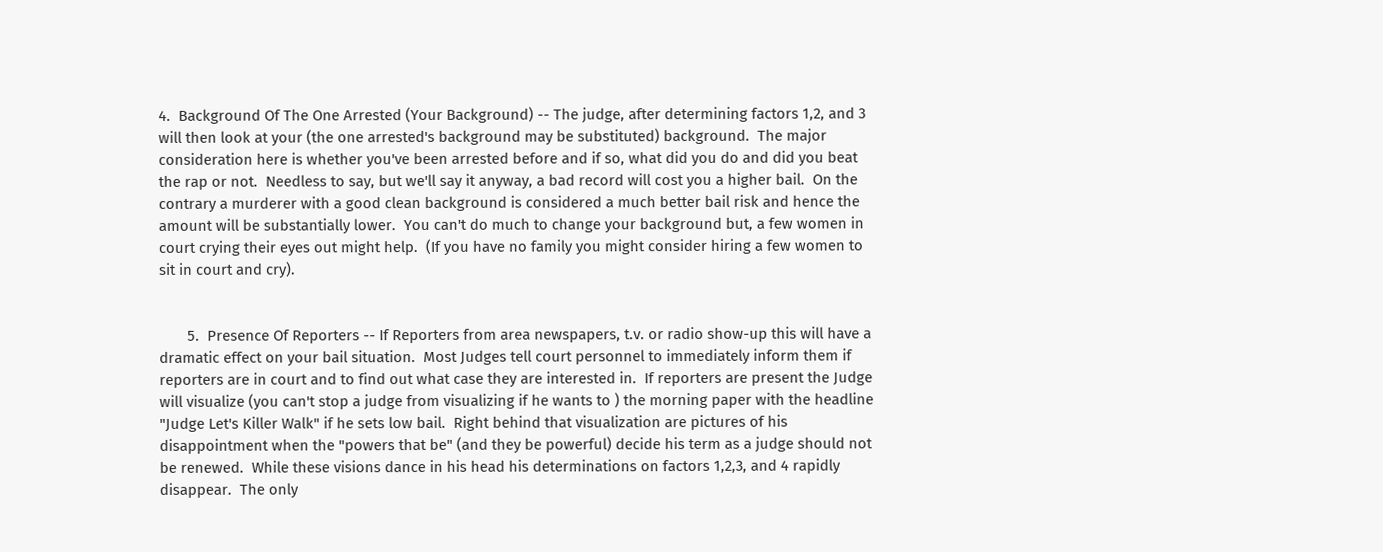4.  Background Of The One Arrested (Your Background) -- The judge, after determining factors 1,2, and 3 will then look at your (the one arrested's background may be substituted) background.  The major consideration here is whether you've been arrested before and if so, what did you do and did you beat the rap or not.  Needless to say, but we'll say it anyway, a bad record will cost you a higher bail.  On the contrary a murderer with a good clean background is considered a much better bail risk and hence the amount will be substantially lower.  You can't do much to change your background but, a few women in court crying their eyes out might help.  (If you have no family you might consider hiring a few women to sit in court and cry).


       5.  Presence Of Reporters -- If Reporters from area newspapers, t.v. or radio show-up this will have a dramatic effect on your bail situation.  Most Judges tell court personnel to immediately inform them if reporters are in court and to find out what case they are interested in.  If reporters are present the Judge will visualize (you can't stop a judge from visualizing if he wants to ) the morning paper with the headline "Judge Let's Killer Walk" if he sets low bail.  Right behind that visualization are pictures of his disappointment when the "powers that be" (and they be powerful) decide his term as a judge should not be renewed.  While these visions dance in his head his determinations on factors 1,2,3, and 4 rapidly disappear.  The only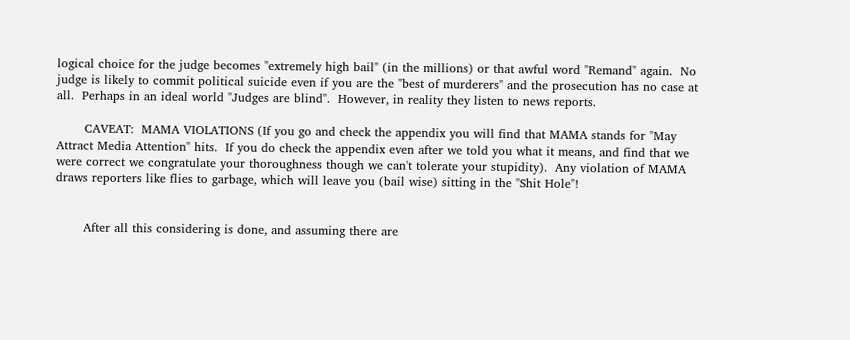logical choice for the judge becomes "extremely high bail" (in the millions) or that awful word "Remand" again.  No judge is likely to commit political suicide even if you are the "best of murderers" and the prosecution has no case at all.  Perhaps in an ideal world "Judges are blind".  However, in reality they listen to news reports.

       CAVEAT:  MAMA VIOLATIONS (If you go and check the appendix you will find that MAMA stands for "May Attract Media Attention" hits.  If you do check the appendix even after we told you what it means, and find that we were correct we congratulate your thoroughness though we can't tolerate your stupidity).  Any violation of MAMA draws reporters like flies to garbage, which will leave you (bail wise) sitting in the "Shit Hole"!


       After all this considering is done, and assuming there are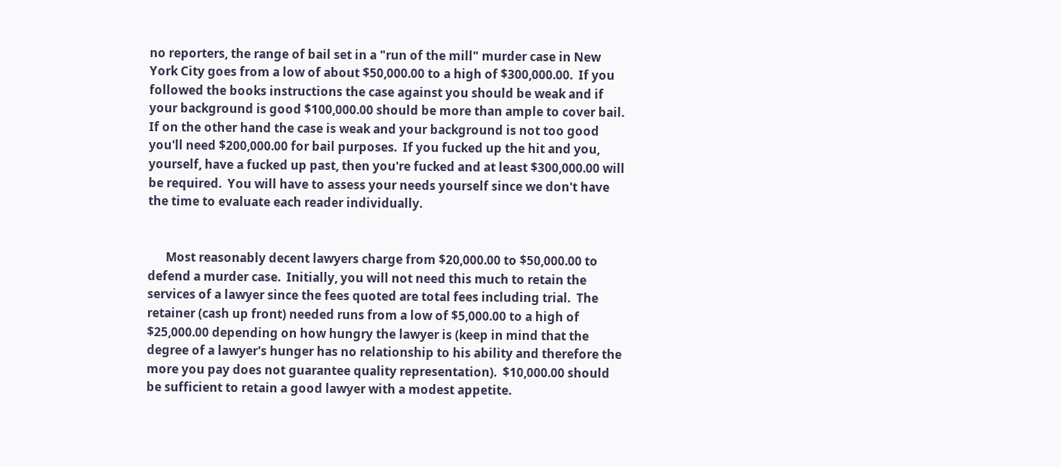no reporters, the range of bail set in a "run of the mill" murder case in New York City goes from a low of about $50,000.00 to a high of $300,000.00.  If you followed the books instructions the case against you should be weak and if your background is good $100,000.00 should be more than ample to cover bail.  If on the other hand the case is weak and your background is not too good you'll need $200,000.00 for bail purposes.  If you fucked up the hit and you, yourself, have a fucked up past, then you're fucked and at least $300,000.00 will be required.  You will have to assess your needs yourself since we don't have the time to evaluate each reader individually.


      Most reasonably decent lawyers charge from $20,000.00 to $50,000.00 to defend a murder case.  Initially, you will not need this much to retain the services of a lawyer since the fees quoted are total fees including trial.  The retainer (cash up front) needed runs from a low of $5,000.00 to a high of $25,000.00 depending on how hungry the lawyer is (keep in mind that the degree of a lawyer's hunger has no relationship to his ability and therefore the more you pay does not guarantee quality representation).  $10,000.00 should be sufficient to retain a good lawyer with a modest appetite.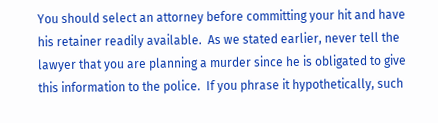You should select an attorney before committing your hit and have his retainer readily available.  As we stated earlier, never tell the lawyer that you are planning a murder since he is obligated to give this information to the police.  If you phrase it hypothetically, such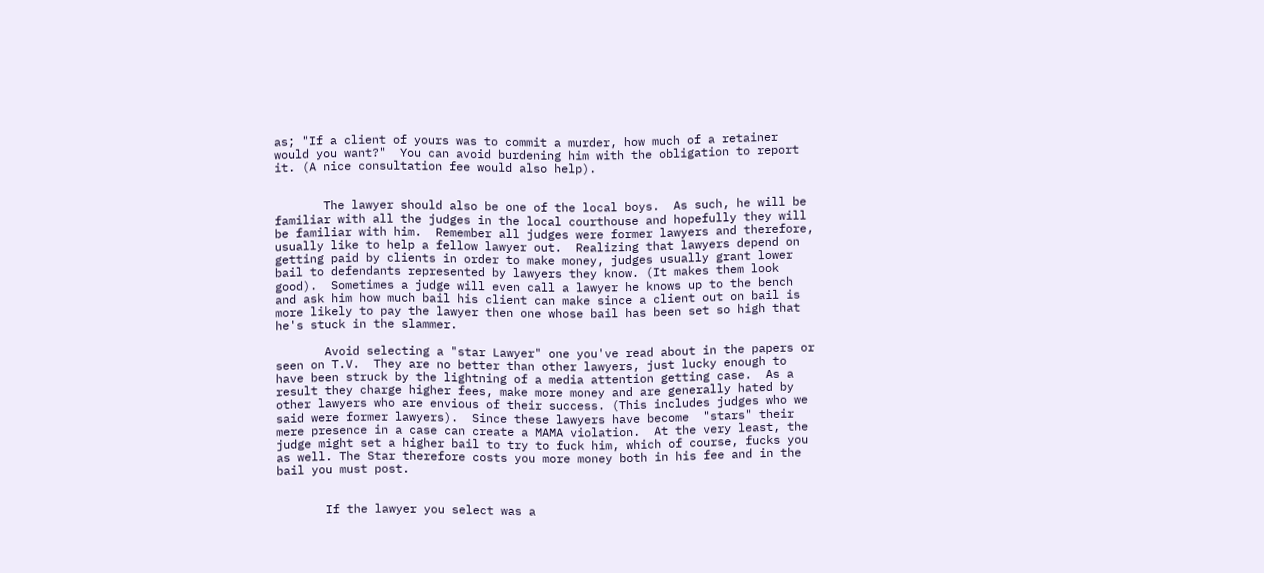as; "If a client of yours was to commit a murder, how much of a retainer would you want?"  You can avoid burdening him with the obligation to report it. (A nice consultation fee would also help).


       The lawyer should also be one of the local boys.  As such, he will be familiar with all the judges in the local courthouse and hopefully they will be familiar with him.  Remember all judges were former lawyers and therefore, usually like to help a fellow lawyer out.  Realizing that lawyers depend on getting paid by clients in order to make money, judges usually grant lower bail to defendants represented by lawyers they know. (It makes them look good).  Sometimes a judge will even call a lawyer he knows up to the bench and ask him how much bail his client can make since a client out on bail is more likely to pay the lawyer then one whose bail has been set so high that he's stuck in the slammer.

       Avoid selecting a "star Lawyer" one you've read about in the papers or seen on T.V.  They are no better than other lawyers, just lucky enough to have been struck by the lightning of a media attention getting case.  As a result they charge higher fees, make more money and are generally hated by other lawyers who are envious of their success. (This includes judges who we said were former lawyers).  Since these lawyers have become  "stars" their mere presence in a case can create a MAMA violation.  At the very least, the judge might set a higher bail to try to fuck him, which of course, fucks you as well. The Star therefore costs you more money both in his fee and in the bail you must post.


       If the lawyer you select was a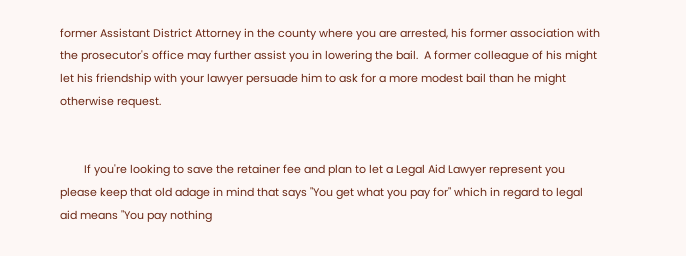former Assistant District Attorney in the county where you are arrested, his former association with the prosecutor's office may further assist you in lowering the bail.  A former colleague of his might let his friendship with your lawyer persuade him to ask for a more modest bail than he might otherwise request.


        If you're looking to save the retainer fee and plan to let a Legal Aid Lawyer represent you please keep that old adage in mind that says "You get what you pay for" which in regard to legal aid means "You pay nothing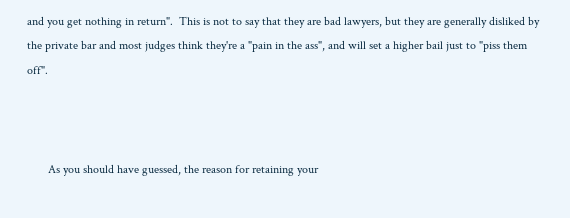and you get nothing in return".  This is not to say that they are bad lawyers, but they are generally disliked by the private bar and most judges think they're a "pain in the ass", and will set a higher bail just to "piss them off".



       As you should have guessed, the reason for retaining your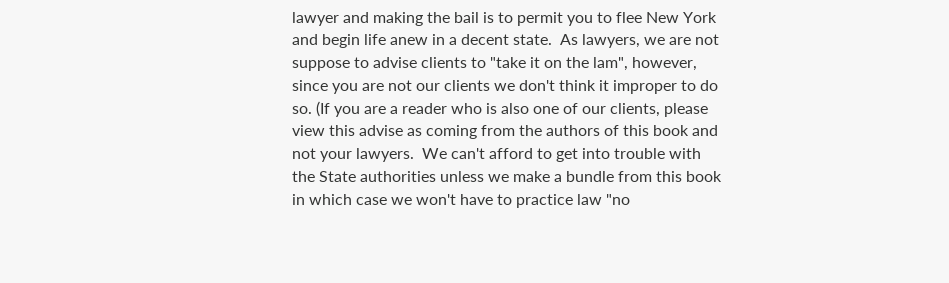lawyer and making the bail is to permit you to flee New York and begin life anew in a decent state.  As lawyers, we are not suppose to advise clients to "take it on the lam", however, since you are not our clients we don't think it improper to do so. (If you are a reader who is also one of our clients, please view this advise as coming from the authors of this book and not your lawyers.  We can't afford to get into trouble with the State authorities unless we make a bundle from this book in which case we won't have to practice law "no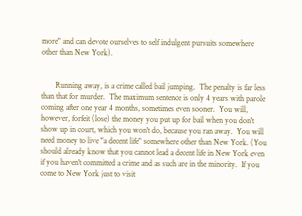more" and can devote ourselves to self indulgent pursuits somewhere other than New York).


       Running away, is a crime called bail jumping.  The penalty is far less than that for murder.  The maximum sentence is only 4 years with parole coming after one year 4 months, sometimes even sooner.  You will, however, forfeit (lose) the money you put up for bail when you don't show up in court, which you won't do, because you ran away.  You will need money to live "a decent life" somewhere other than New York. (You should already know that you cannot lead a decent life in New York even if you haven't committed a crime and as such are in the minority.  If you come to New York just to visit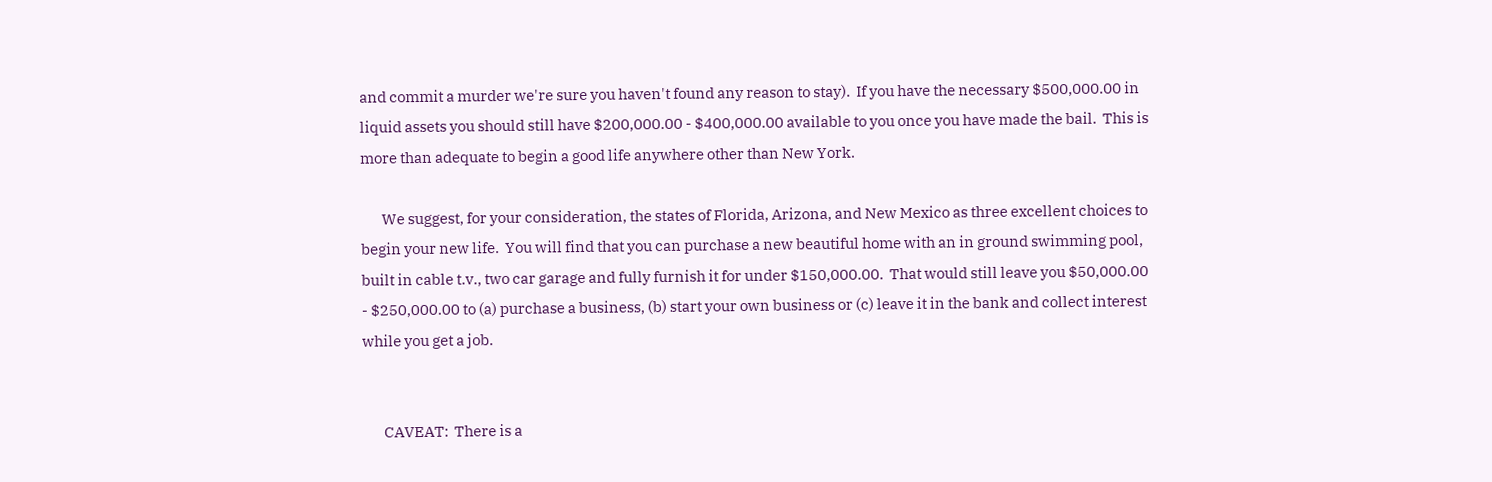and commit a murder we're sure you haven't found any reason to stay).  If you have the necessary $500,000.00 in liquid assets you should still have $200,000.00 - $400,000.00 available to you once you have made the bail.  This is more than adequate to begin a good life anywhere other than New York.

       We suggest, for your consideration, the states of Florida, Arizona, and New Mexico as three excellent choices to begin your new life.  You will find that you can purchase a new beautiful home with an in ground swimming pool, built in cable t.v., two car garage and fully furnish it for under $150,000.00.  That would still leave you $50,000.00 - $250,000.00 to (a) purchase a business, (b) start your own business or (c) leave it in the bank and collect interest while you get a job.


       CAVEAT:  There is a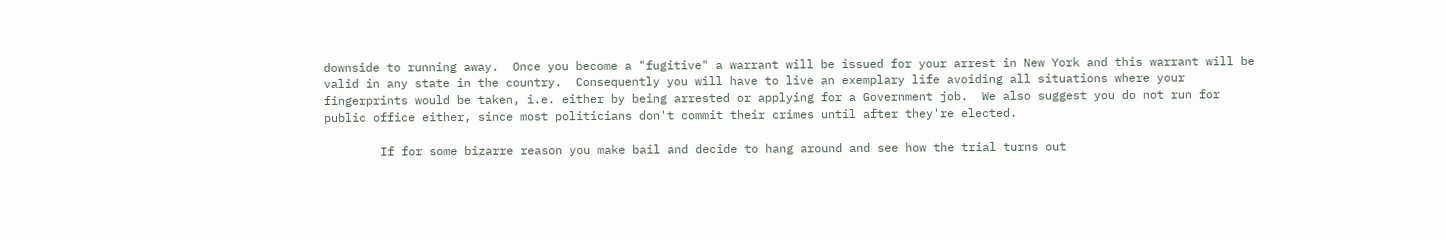downside to running away.  Once you become a "fugitive" a warrant will be issued for your arrest in New York and this warrant will be valid in any state in the country.  Consequently you will have to live an exemplary life avoiding all situations where your fingerprints would be taken, i.e. either by being arrested or applying for a Government job.  We also suggest you do not run for public office either, since most politicians don't commit their crimes until after they're elected.

        If for some bizarre reason you make bail and decide to hang around and see how the trial turns out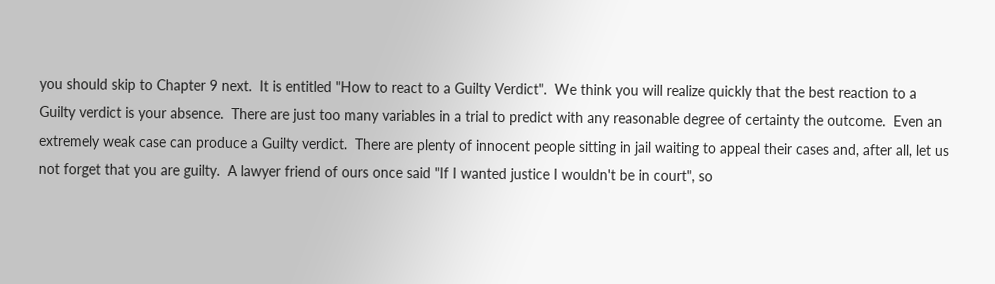you should skip to Chapter 9 next.  It is entitled "How to react to a Guilty Verdict".  We think you will realize quickly that the best reaction to a Guilty verdict is your absence.  There are just too many variables in a trial to predict with any reasonable degree of certainty the outcome.  Even an extremely weak case can produce a Guilty verdict.  There are plenty of innocent people sitting in jail waiting to appeal their cases and, after all, let us not forget that you are guilty.  A lawyer friend of ours once said "If I wanted justice I wouldn't be in court", so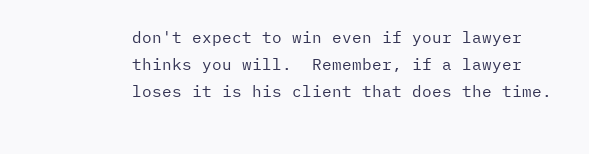don't expect to win even if your lawyer thinks you will.  Remember, if a lawyer loses it is his client that does the time.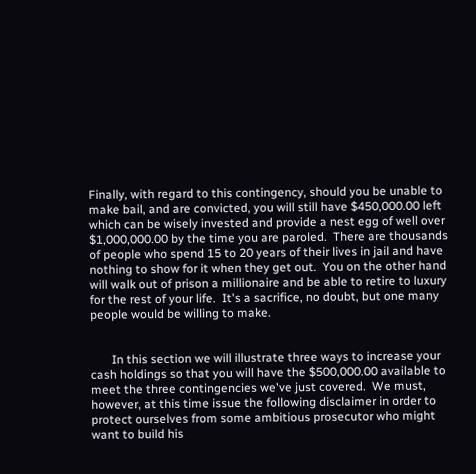Finally, with regard to this contingency, should you be unable to make bail, and are convicted, you will still have $450,000.00 left which can be wisely invested and provide a nest egg of well over $1,000,000.00 by the time you are paroled.  There are thousands of people who spend 15 to 20 years of their lives in jail and have nothing to show for it when they get out.  You on the other hand will walk out of prison a millionaire and be able to retire to luxury for the rest of your life.  It's a sacrifice, no doubt, but one many people would be willing to make.


       In this section we will illustrate three ways to increase your cash holdings so that you will have the $500,000.00 available to meet the three contingencies we've just covered.  We must, however, at this time issue the following disclaimer in order to protect ourselves from some ambitious prosecutor who might want to build his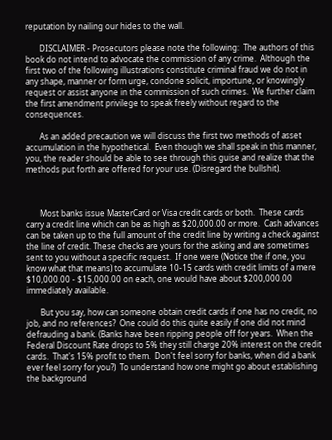reputation by nailing our hides to the wall.

       DISCLAIMER - Prosecutors please note the following:  The authors of this book do not intend to advocate the commission of any crime.  Although the first two of the following illustrations constitute criminal fraud we do not in any shape, manner or form urge, condone solicit, importune, or knowingly request or assist anyone in the commission of such crimes.  We further claim the first amendment privilege to speak freely without regard to the consequences.

       As an added precaution we will discuss the first two methods of asset accumulation in the hypothetical.  Even though we shall speak in this manner, you, the reader should be able to see through this guise and realize that the methods put forth are offered for your use. (Disregard the bullshit).



       Most banks issue MasterCard or Visa credit cards or both.  These cards carry a credit line which can be as high as $20,000.00 or more.  Cash advances can be taken up to the full amount of the credit line by writing a check against the line of credit. These checks are yours for the asking and are sometimes sent to you without a specific request.  If one were (Notice the if one, you know what that means) to accumulate 10-15 cards with credit limits of a mere $10,000.00 - $15,000.00 on each, one would have about $200,000.00 immediately available.

       But you say, how can someone obtain credit cards if one has no credit, no job, and no references?  One could do this quite easily if one did not mind defrauding a bank. (Banks have been ripping people off for years.  When the Federal Discount Rate drops to 5% they still charge 20% interest on the credit cards.  That's 15% profit to them.  Don't feel sorry for banks, when did a bank ever feel sorry for you?)  To understand how one might go about establishing the background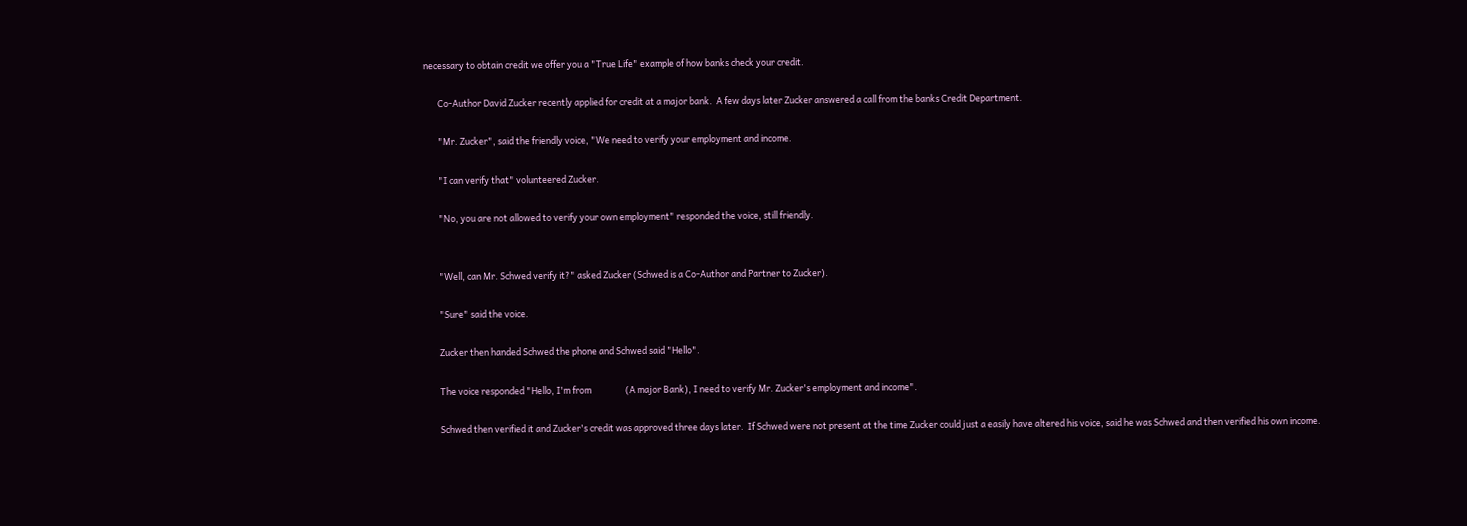necessary to obtain credit we offer you a "True Life" example of how banks check your credit.

       Co-Author David Zucker recently applied for credit at a major bank.  A few days later Zucker answered a call from the banks Credit Department.

       "Mr. Zucker", said the friendly voice, "We need to verify your employment and income.

       "I can verify that" volunteered Zucker.

       "No, you are not allowed to verify your own employment" responded the voice, still friendly.


       "Well, can Mr. Schwed verify it?" asked Zucker (Schwed is a Co-Author and Partner to Zucker).

       "Sure" said the voice.

       Zucker then handed Schwed the phone and Schwed said "Hello".

       The voice responded "Hello, I'm from                 (A major Bank), I need to verify Mr. Zucker's employment and income".

       Schwed then verified it and Zucker's credit was approved three days later.  If Schwed were not present at the time Zucker could just a easily have altered his voice, said he was Schwed and then verified his own income.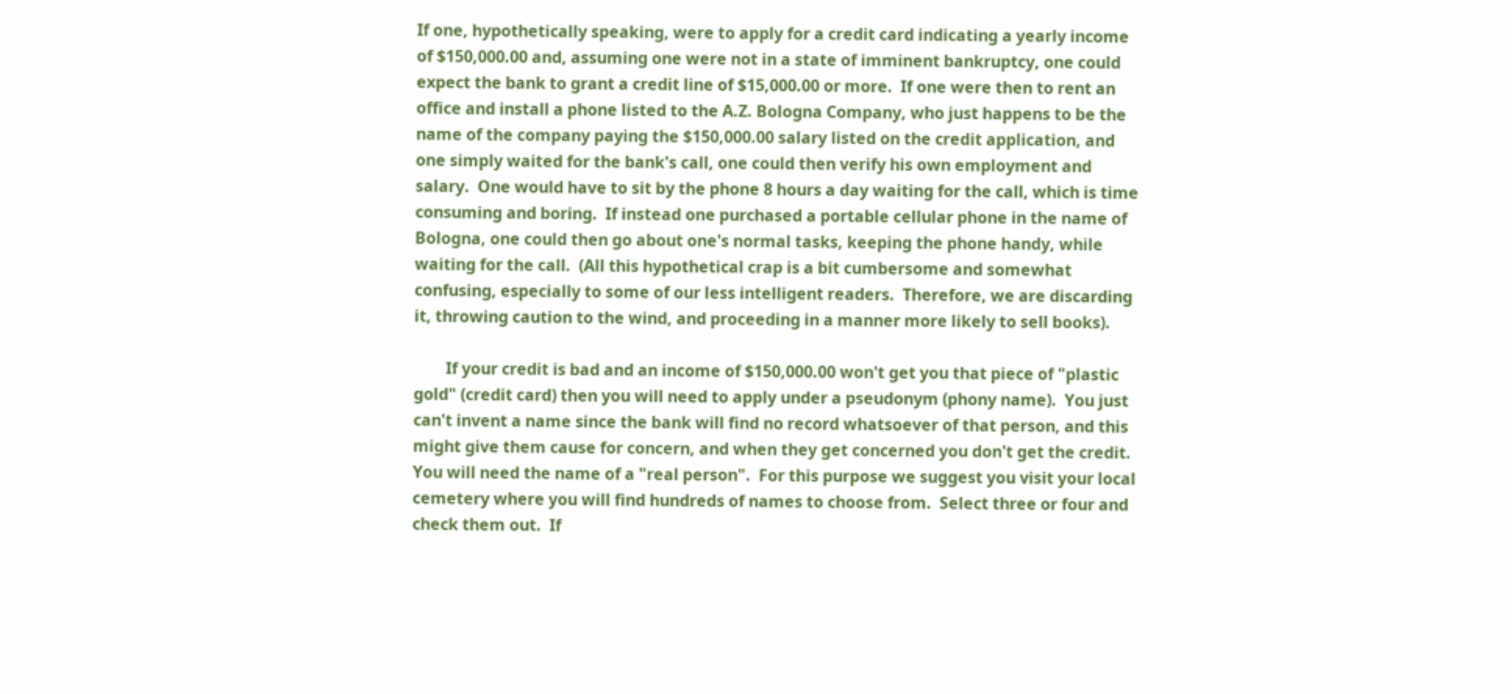If one, hypothetically speaking, were to apply for a credit card indicating a yearly income of $150,000.00 and, assuming one were not in a state of imminent bankruptcy, one could expect the bank to grant a credit line of $15,000.00 or more.  If one were then to rent an office and install a phone listed to the A.Z. Bologna Company, who just happens to be the name of the company paying the $150,000.00 salary listed on the credit application, and one simply waited for the bank's call, one could then verify his own employment and salary.  One would have to sit by the phone 8 hours a day waiting for the call, which is time consuming and boring.  If instead one purchased a portable cellular phone in the name of Bologna, one could then go about one's normal tasks, keeping the phone handy, while waiting for the call.  (All this hypothetical crap is a bit cumbersome and somewhat confusing, especially to some of our less intelligent readers.  Therefore, we are discarding it, throwing caution to the wind, and proceeding in a manner more likely to sell books).

        If your credit is bad and an income of $150,000.00 won't get you that piece of "plastic gold" (credit card) then you will need to apply under a pseudonym (phony name).  You just can't invent a name since the bank will find no record whatsoever of that person, and this might give them cause for concern, and when they get concerned you don't get the credit.  You will need the name of a "real person".  For this purpose we suggest you visit your local cemetery where you will find hundreds of names to choose from.  Select three or four and check them out.  If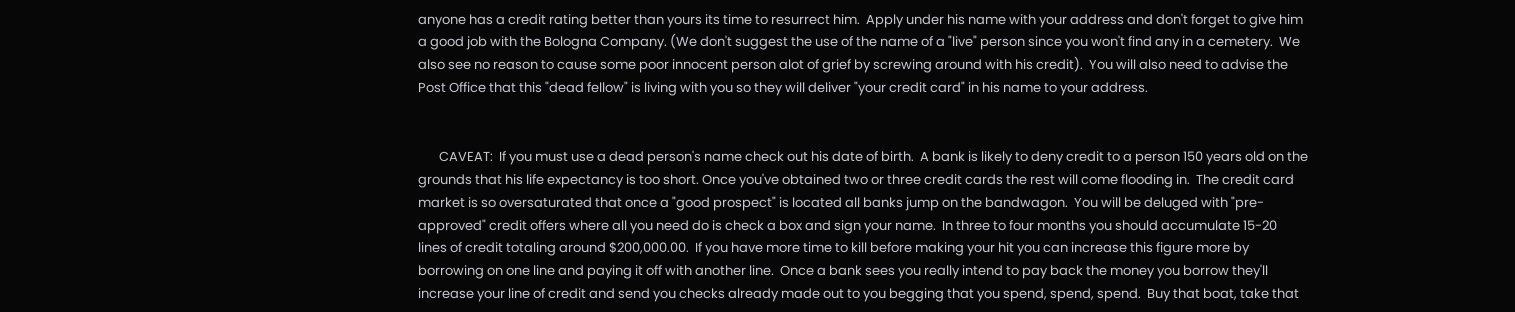anyone has a credit rating better than yours its time to resurrect him.  Apply under his name with your address and don't forget to give him a good job with the Bologna Company. (We don't suggest the use of the name of a "live" person since you won't find any in a cemetery.  We also see no reason to cause some poor innocent person alot of grief by screwing around with his credit).  You will also need to advise the Post Office that this "dead fellow" is living with you so they will deliver "your credit card" in his name to your address.


       CAVEAT:  If you must use a dead person's name check out his date of birth.  A bank is likely to deny credit to a person 150 years old on the grounds that his life expectancy is too short. Once you've obtained two or three credit cards the rest will come flooding in.  The credit card market is so oversaturated that once a "good prospect" is located all banks jump on the bandwagon.  You will be deluged with "pre-approved" credit offers where all you need do is check a box and sign your name.  In three to four months you should accumulate 15-20 lines of credit totaling around $200,000.00.  If you have more time to kill before making your hit you can increase this figure more by borrowing on one line and paying it off with another line.  Once a bank sees you really intend to pay back the money you borrow they'll increase your line of credit and send you checks already made out to you begging that you spend, spend, spend.  Buy that boat, take that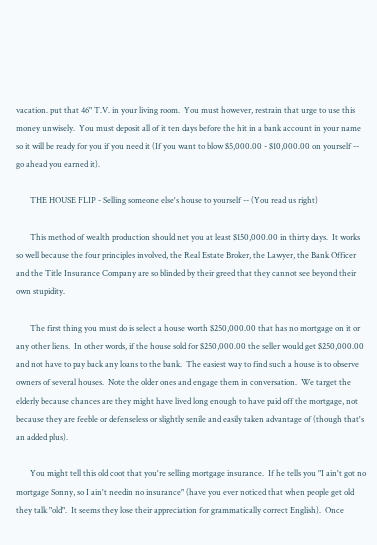vacation. put that 46" T.V. in your living room.  You must however, restrain that urge to use this money unwisely.  You must deposit all of it ten days before the hit in a bank account in your name so it will be ready for you if you need it (If you want to blow $5,000.00 - $10,000.00 on yourself -- go ahead you earned it).

       THE HOUSE FLIP - Selling someone else's house to yourself -- (You read us right)

       This method of wealth production should net you at least $150,000.00 in thirty days.  It works so well because the four principles involved, the Real Estate Broker, the Lawyer, the Bank Officer and the Title Insurance Company are so blinded by their greed that they cannot see beyond their own stupidity.

       The first thing you must do is select a house worth $250,000.00 that has no mortgage on it or any other liens.  In other words, if the house sold for $250,000.00 the seller would get $250,000.00 and not have to pay back any loans to the bank.  The easiest way to find such a house is to observe owners of several houses.  Note the older ones and engage them in conversation.  We target the elderly because chances are they might have lived long enough to have paid off the mortgage, not because they are feeble or defenseless or slightly senile and easily taken advantage of (though that's an added plus).

       You might tell this old coot that you're selling mortgage insurance.  If he tells you "I ain't got no mortgage Sonny, so I ain't needin no insurance" (have you ever noticed that when people get old they talk "old".  It seems they lose their appreciation for grammatically correct English).  Once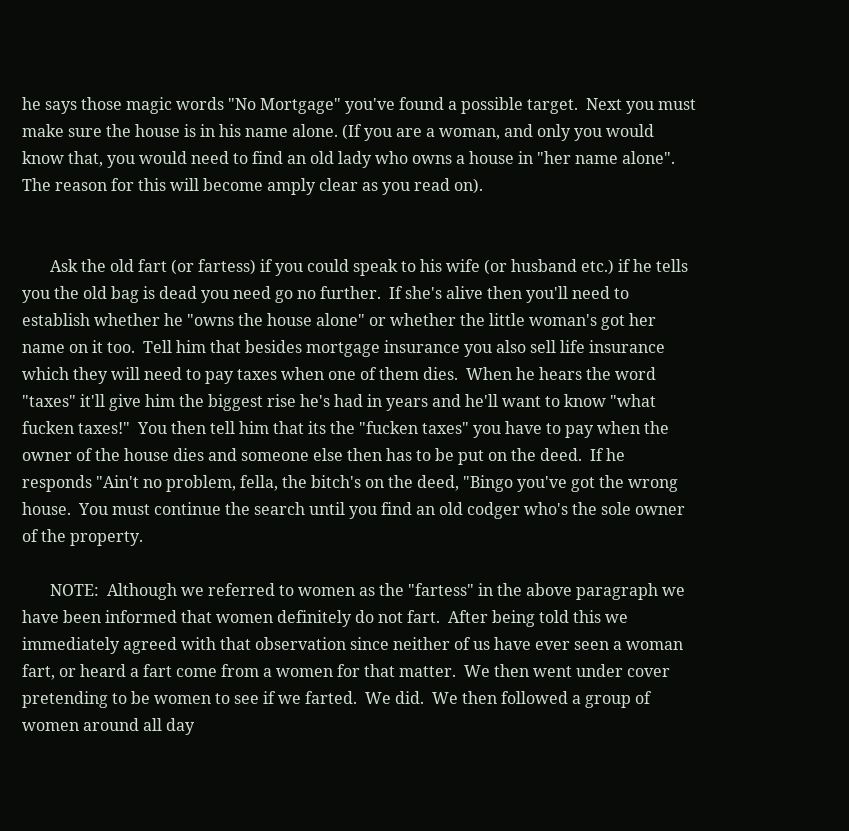he says those magic words "No Mortgage" you've found a possible target.  Next you must make sure the house is in his name alone. (If you are a woman, and only you would know that, you would need to find an old lady who owns a house in "her name alone".  The reason for this will become amply clear as you read on).


       Ask the old fart (or fartess) if you could speak to his wife (or husband etc.) if he tells you the old bag is dead you need go no further.  If she's alive then you'll need to establish whether he "owns the house alone" or whether the little woman's got her name on it too.  Tell him that besides mortgage insurance you also sell life insurance which they will need to pay taxes when one of them dies.  When he hears the word "taxes" it'll give him the biggest rise he's had in years and he'll want to know "what fucken taxes!"  You then tell him that its the "fucken taxes" you have to pay when the owner of the house dies and someone else then has to be put on the deed.  If he responds "Ain't no problem, fella, the bitch's on the deed, "Bingo you've got the wrong house.  You must continue the search until you find an old codger who's the sole owner of the property.

       NOTE:  Although we referred to women as the "fartess" in the above paragraph we have been informed that women definitely do not fart.  After being told this we immediately agreed with that observation since neither of us have ever seen a woman fart, or heard a fart come from a women for that matter.  We then went under cover pretending to be women to see if we farted.  We did.  We then followed a group of women around all day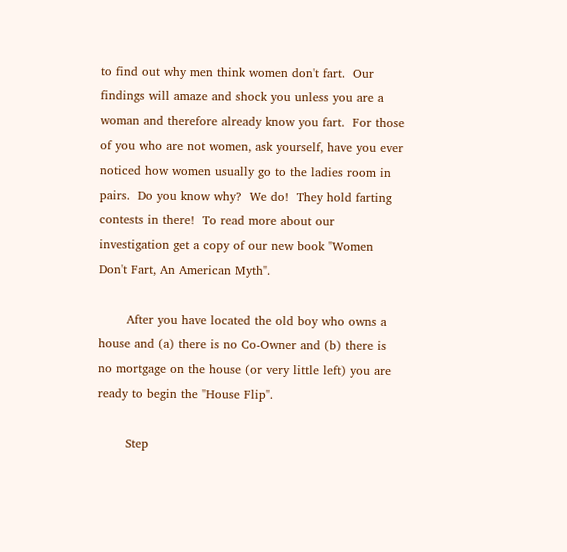to find out why men think women don't fart.  Our findings will amaze and shock you unless you are a woman and therefore already know you fart.  For those of you who are not women, ask yourself, have you ever noticed how women usually go to the ladies room in pairs.  Do you know why?  We do!  They hold farting contests in there!  To read more about our investigation get a copy of our new book "Women Don't Fart, An American Myth".

       After you have located the old boy who owns a house and (a) there is no Co-Owner and (b) there is no mortgage on the house (or very little left) you are ready to begin the "House Flip".

       Step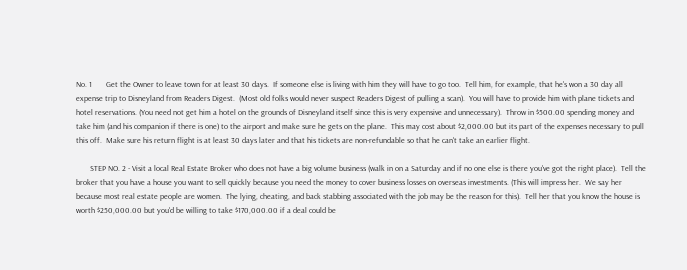No. 1       Get the Owner to leave town for at least 30 days.  If someone else is living with him they will have to go too.  Tell him, for example, that he's won a 30 day all expense trip to Disneyland from Readers Digest.  (Most old folks would never suspect Readers Digest of pulling a scan).  You will have to provide him with plane tickets and hotel reservations. (You need not get him a hotel on the grounds of Disneyland itself since this is very expensive and unnecessary).  Throw in $500.00 spending money and take him (and his companion if there is one) to the airport and make sure he gets on the plane.  This may cost about $2,000.00 but its part of the expenses necessary to pull this off.  Make sure his return flight is at least 30 days later and that his tickets are non-refundable so that he can't take an earlier flight.

       STEP NO. 2 - Visit a local Real Estate Broker who does not have a big volume business (walk in on a Saturday and if no one else is there you've got the right place).  Tell the broker that you have a house you want to sell quickly because you need the money to cover business losses on overseas investments. (This will impress her.  We say her because most real estate people are women.  The lying, cheating, and back stabbing associated with the job may be the reason for this).  Tell her that you know the house is worth $250,000.00 but you'd be willing to take $170,000.00 if a deal could be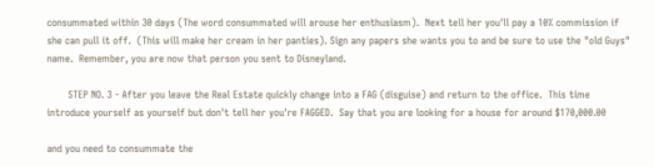consummated within 30 days (The word consummated will arouse her enthusiasm).  Next tell her you'll pay a 10% commission if she can pull it off.  (This will make her cream in her panties). Sign any papers she wants you to and be sure to use the "old Guys" name.  Remember, you are now that person you sent to Disneyland.

       STEP NO. 3 - After you leave the Real Estate quickly change into a FAG (disguise) and return to the office.  This time introduce yourself as yourself but don't tell her you're FAGGED.  Say that you are looking for a house for around $170,000.00

and you need to consummate the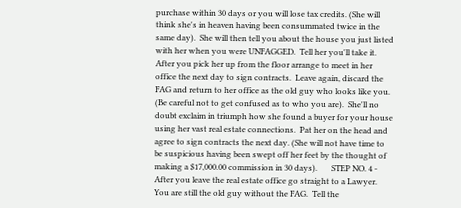purchase within 30 days or you will lose tax credits. (She will think she's in heaven having been consummated twice in the same day).  She will then tell you about the house you just listed with her when you were UNFAGGED.  Tell her you'll take it.  After you pick her up from the floor arrange to meet in her office the next day to sign contracts.  Leave again, discard the FAG and return to her office as the old guy who looks like you. (Be careful not to get confused as to who you are).  She'll no doubt exclaim in triumph how she found a buyer for your house using her vast real estate connections.  Pat her on the head and agree to sign contracts the next day. (She will not have time to be suspicious having been swept off her feet by the thought of making a $17,000.00 commission in 30 days).       STEP NO. 4 - After you leave the real estate office go straight to a Lawyer.  You are still the old guy without the FAG.  Tell the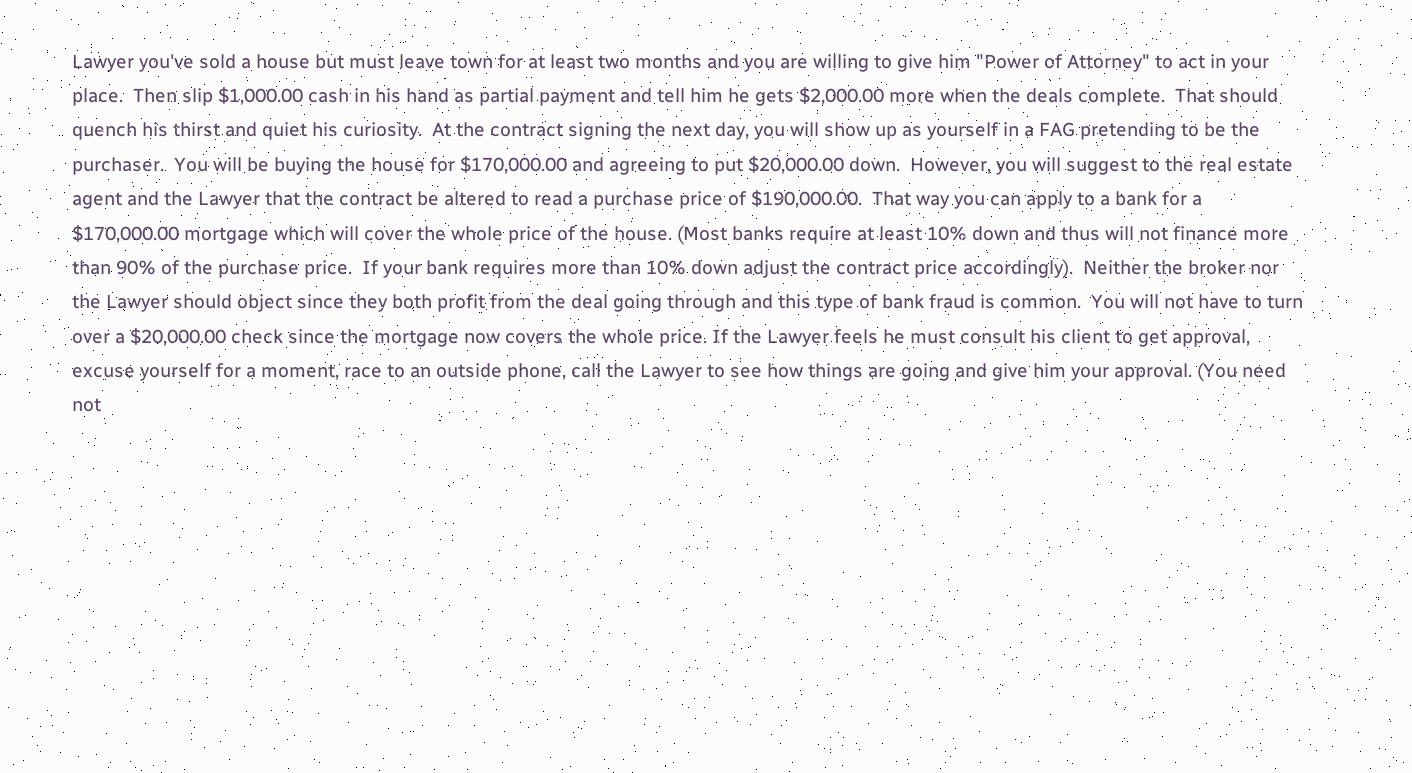Lawyer you've sold a house but must leave town for at least two months and you are willing to give him "Power of Attorney" to act in your place.  Then slip $1,000.00 cash in his hand as partial payment and tell him he gets $2,000.00 more when the deals complete.  That should quench his thirst and quiet his curiosity.  At the contract signing the next day, you will show up as yourself in a FAG pretending to be the purchaser.  You will be buying the house for $170,000.00 and agreeing to put $20,000.00 down.  However, you will suggest to the real estate agent and the Lawyer that the contract be altered to read a purchase price of $190,000.00.  That way you can apply to a bank for a $170,000.00 mortgage which will cover the whole price of the house. (Most banks require at least 10% down and thus will not finance more than 90% of the purchase price.  If your bank requires more than 10% down adjust the contract price accordingly).  Neither the broker nor the Lawyer should object since they both profit from the deal going through and this type of bank fraud is common.  You will not have to turn over a $20,000.00 check since the mortgage now covers the whole price. If the Lawyer feels he must consult his client to get approval, excuse yourself for a moment, race to an outside phone, call the Lawyer to see how things are going and give him your approval. (You need not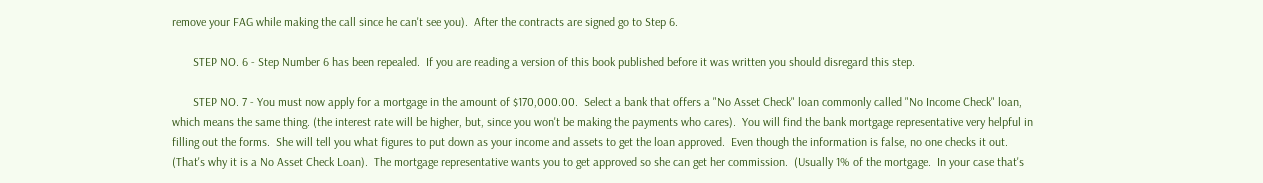remove your FAG while making the call since he can't see you).  After the contracts are signed go to Step 6.

       STEP NO. 6 - Step Number 6 has been repealed.  If you are reading a version of this book published before it was written you should disregard this step.

       STEP NO. 7 - You must now apply for a mortgage in the amount of $170,000.00.  Select a bank that offers a "No Asset Check" loan commonly called "No Income Check" loan, which means the same thing. (the interest rate will be higher, but, since you won't be making the payments who cares).  You will find the bank mortgage representative very helpful in filling out the forms.  She will tell you what figures to put down as your income and assets to get the loan approved.  Even though the information is false, no one checks it out. (That's why it is a No Asset Check Loan).  The mortgage representative wants you to get approved so she can get her commission.  (Usually 1% of the mortgage.  In your case that's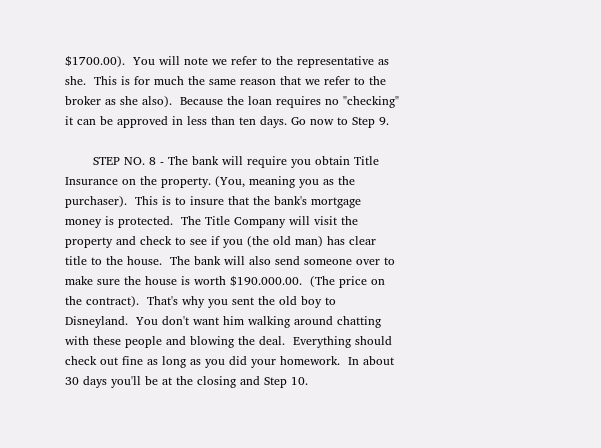$1700.00).  You will note we refer to the representative as she.  This is for much the same reason that we refer to the broker as she also).  Because the loan requires no "checking"  it can be approved in less than ten days. Go now to Step 9.

       STEP NO. 8 - The bank will require you obtain Title Insurance on the property. (You, meaning you as the purchaser).  This is to insure that the bank's mortgage money is protected.  The Title Company will visit the property and check to see if you (the old man) has clear title to the house.  The bank will also send someone over to make sure the house is worth $190.000.00.  (The price on the contract).  That's why you sent the old boy to Disneyland.  You don't want him walking around chatting with these people and blowing the deal.  Everything should check out fine as long as you did your homework.  In about 30 days you'll be at the closing and Step 10.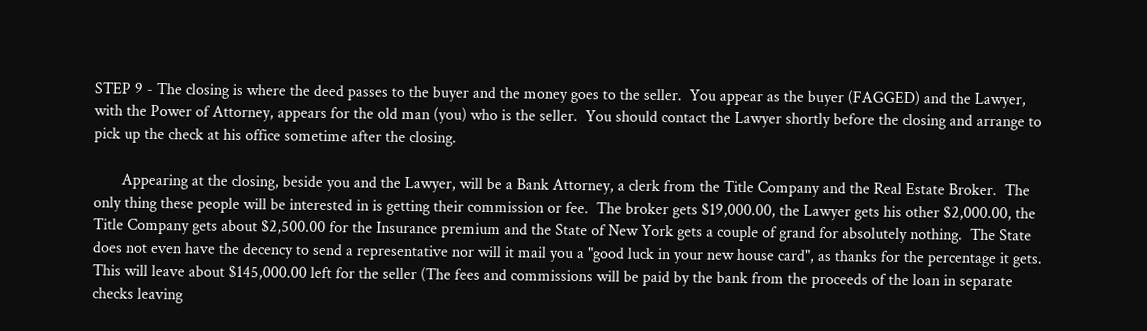STEP 9 - The closing is where the deed passes to the buyer and the money goes to the seller.  You appear as the buyer (FAGGED) and the Lawyer, with the Power of Attorney, appears for the old man (you) who is the seller.  You should contact the Lawyer shortly before the closing and arrange to pick up the check at his office sometime after the closing.

       Appearing at the closing, beside you and the Lawyer, will be a Bank Attorney, a clerk from the Title Company and the Real Estate Broker.  The only thing these people will be interested in is getting their commission or fee.  The broker gets $19,000.00, the Lawyer gets his other $2,000.00, the Title Company gets about $2,500.00 for the Insurance premium and the State of New York gets a couple of grand for absolutely nothing.  The State does not even have the decency to send a representative nor will it mail you a "good luck in your new house card", as thanks for the percentage it gets.  This will leave about $145,000.00 left for the seller (The fees and commissions will be paid by the bank from the proceeds of the loan in separate checks leaving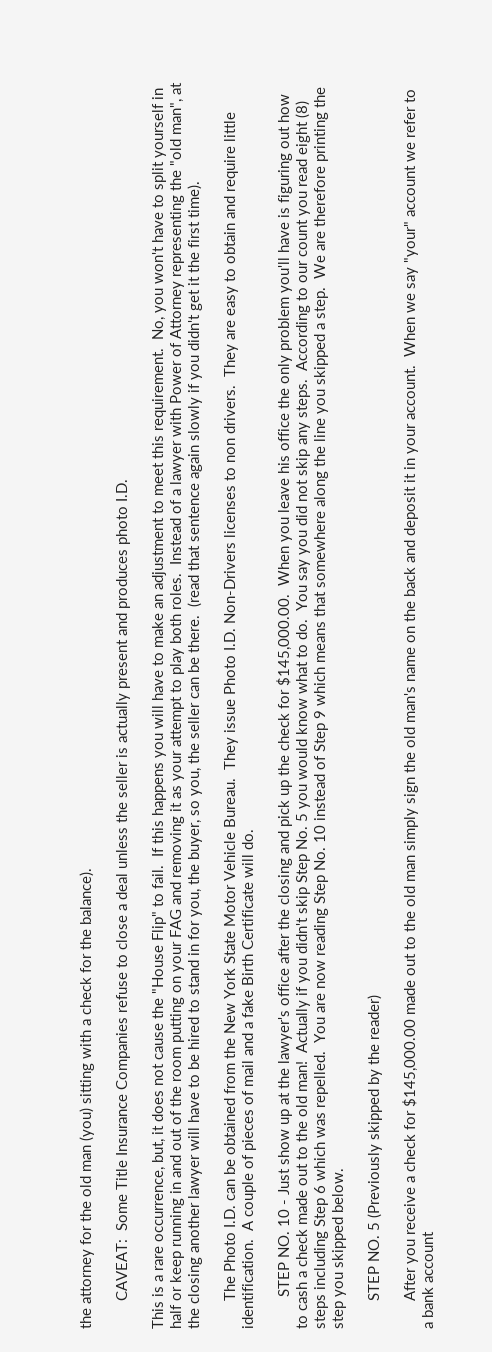the attorney for the old man (you) sitting with a check for the balance).

       CAVEAT:  Some Title Insurance Companies refuse to close a deal unless the seller is actually present and produces photo I.D.

This is a rare occurrence, but, it does not cause the "House Flip" to fail.  If this happens you will have to make an adjustment to meet this requirement.  No, you won't have to split yourself in half or keep running in and out of the room putting on your FAG and removing it as your attempt to play both roles.  Instead of a lawyer with Power of Attorney representing the "old man", at the closing another lawyer will have to be hired to stand in for you, the buyer, so you, the seller can be there.  (read that sentence again slowly if you didn't get it the first time).

       The Photo I.D. can be obtained from the New York State Motor Vehicle Bureau.  They issue Photo I.D. Non-Drivers licenses to non drivers.  They are easy to obtain and require little identification.  A couple of pieces of mail and a fake Birth Certificate will do.

        STEP NO. 10 - Just show up at the lawyer's office after the closing and pick up the check for $145,000.00.  When you leave his office the only problem you'll have is figuring out how to cash a check made out to the old man!  Actually if you didn't skip Step No. 5 you would know what to do.  You say you did not skip any steps.  According to our count you read eight (8) steps including Step 6 which was repelled.  You are now reading Step No. 10 instead of Step 9 which means that somewhere along the line you skipped a step.  We are therefore printing the step you skipped below.

       STEP NO. 5 (Previously skipped by the reader)

       After you receive a check for $145,000.00 made out to the old man simply sign the old man's name on the back and deposit it in your account.  When we say "your" account we refer to a bank account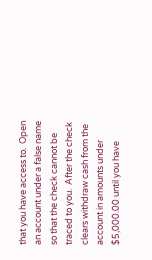that you have access to.  Open an account under a false name so that the check cannot be traced to you.  After the check clears withdraw cash from the account in amounts under $5,000.00 until you have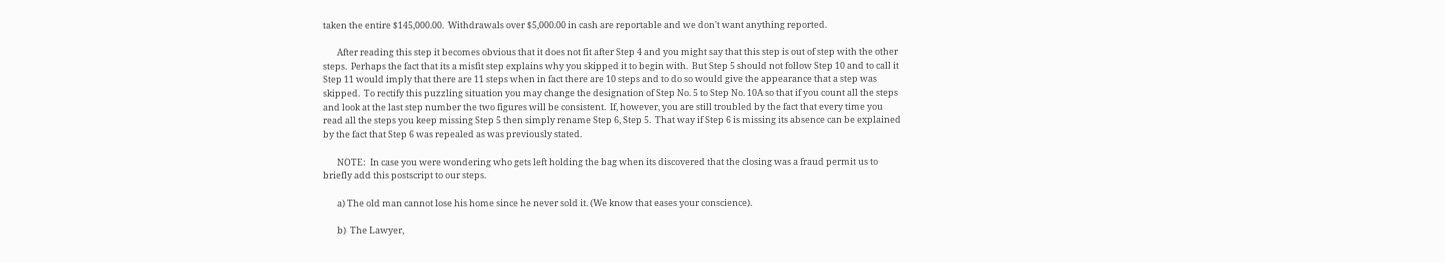taken the entire $145,000.00.  Withdrawals over $5,000.00 in cash are reportable and we don't want anything reported.

       After reading this step it becomes obvious that it does not fit after Step 4 and you might say that this step is out of step with the other steps.  Perhaps the fact that its a misfit step explains why you skipped it to begin with.  But Step 5 should not follow Step 10 and to call it Step 11 would imply that there are 11 steps when in fact there are 10 steps and to do so would give the appearance that a step was skipped.  To rectify this puzzling situation you may change the designation of Step No. 5 to Step No. 10A so that if you count all the steps and look at the last step number the two figures will be consistent.  If, however, you are still troubled by the fact that every time you read all the steps you keep missing Step 5 then simply rename Step 6, Step 5.  That way if Step 6 is missing its absence can be explained by the fact that Step 6 was repealed as was previously stated.

       NOTE:  In case you were wondering who gets left holding the bag when its discovered that the closing was a fraud permit us to briefly add this postscript to our steps.

       a) The old man cannot lose his home since he never sold it. (We know that eases your conscience).

       b)  The Lawyer,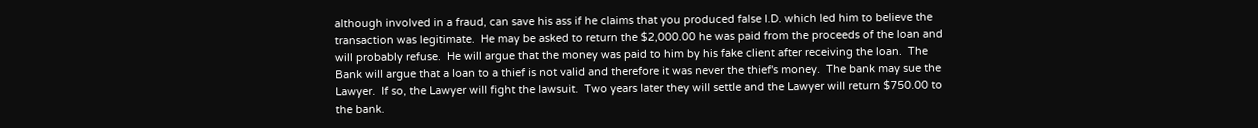although involved in a fraud, can save his ass if he claims that you produced false I.D. which led him to believe the transaction was legitimate.  He may be asked to return the $2,000.00 he was paid from the proceeds of the loan and will probably refuse.  He will argue that the money was paid to him by his fake client after receiving the loan.  The Bank will argue that a loan to a thief is not valid and therefore it was never the thief's money.  The bank may sue the Lawyer.  If so, the Lawyer will fight the lawsuit.  Two years later they will settle and the Lawyer will return $750.00 to the bank.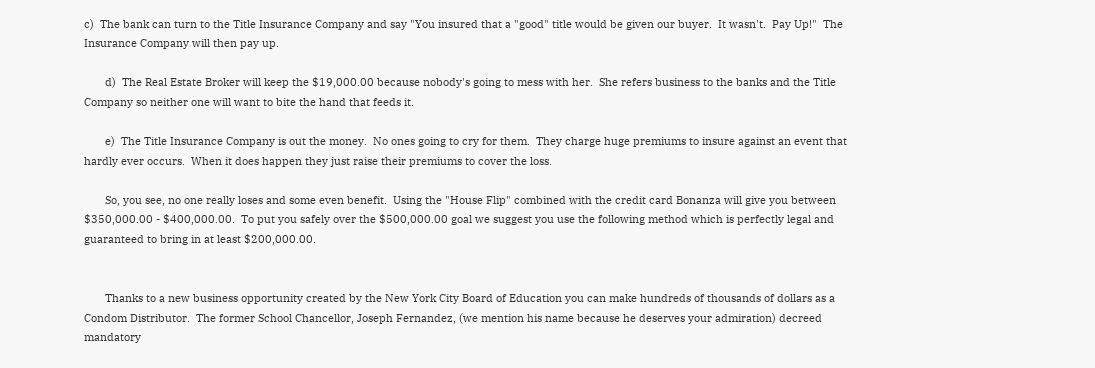c)  The bank can turn to the Title Insurance Company and say "You insured that a "good" title would be given our buyer.  It wasn't.  Pay Up!"  The Insurance Company will then pay up.

       d)  The Real Estate Broker will keep the $19,000.00 because nobody's going to mess with her.  She refers business to the banks and the Title Company so neither one will want to bite the hand that feeds it.

       e)  The Title Insurance Company is out the money.  No ones going to cry for them.  They charge huge premiums to insure against an event that hardly ever occurs.  When it does happen they just raise their premiums to cover the loss.

       So, you see, no one really loses and some even benefit.  Using the "House Flip" combined with the credit card Bonanza will give you between $350,000.00 - $400,000.00.  To put you safely over the $500,000.00 goal we suggest you use the following method which is perfectly legal and guaranteed to bring in at least $200,000.00.


       Thanks to a new business opportunity created by the New York City Board of Education you can make hundreds of thousands of dollars as a Condom Distributor.  The former School Chancellor, Joseph Fernandez, (we mention his name because he deserves your admiration) decreed mandatory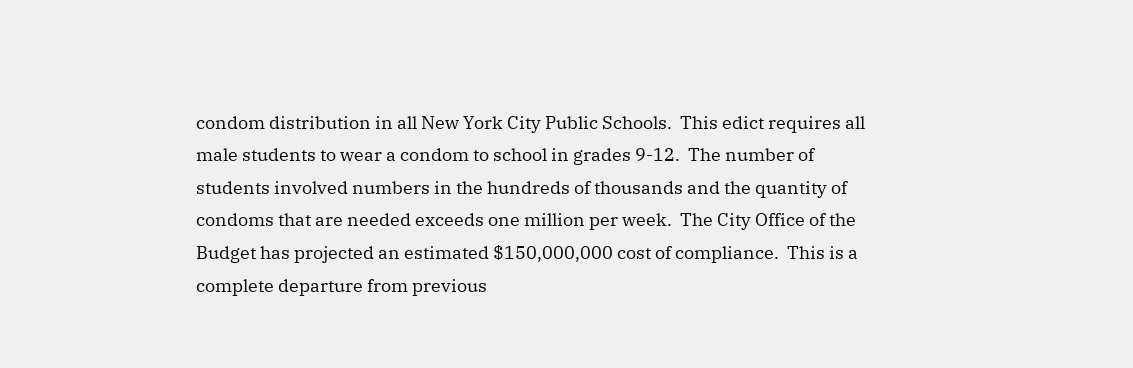condom distribution in all New York City Public Schools.  This edict requires all male students to wear a condom to school in grades 9-12.  The number of students involved numbers in the hundreds of thousands and the quantity of condoms that are needed exceeds one million per week.  The City Office of the Budget has projected an estimated $150,000,000 cost of compliance.  This is a complete departure from previous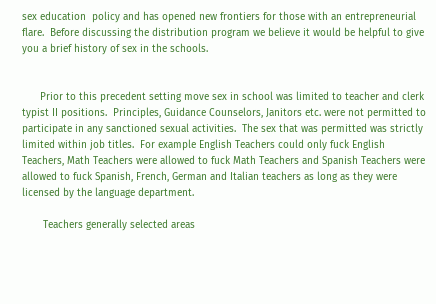sex education  policy and has opened new frontiers for those with an entrepreneurial flare.  Before discussing the distribution program we believe it would be helpful to give you a brief history of sex in the schools.


      Prior to this precedent setting move sex in school was limited to teacher and clerk typist II positions.  Principles, Guidance Counselors, Janitors etc. were not permitted to participate in any sanctioned sexual activities.  The sex that was permitted was strictly limited within job titles.  For example English Teachers could only fuck English Teachers, Math Teachers were allowed to fuck Math Teachers and Spanish Teachers were allowed to fuck Spanish, French, German and Italian teachers as long as they were licensed by the language department.

       Teachers generally selected areas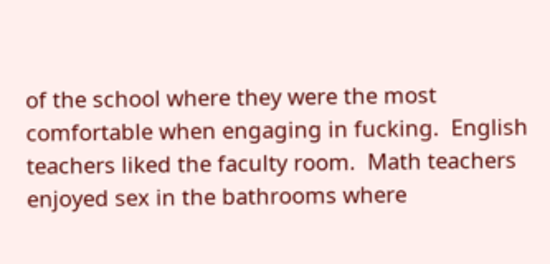of the school where they were the most comfortable when engaging in fucking.  English teachers liked the faculty room.  Math teachers enjoyed sex in the bathrooms where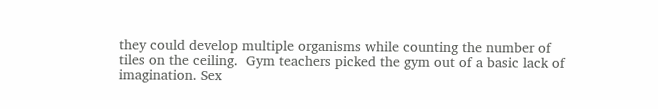they could develop multiple organisms while counting the number of tiles on the ceiling.  Gym teachers picked the gym out of a basic lack of imagination. Sex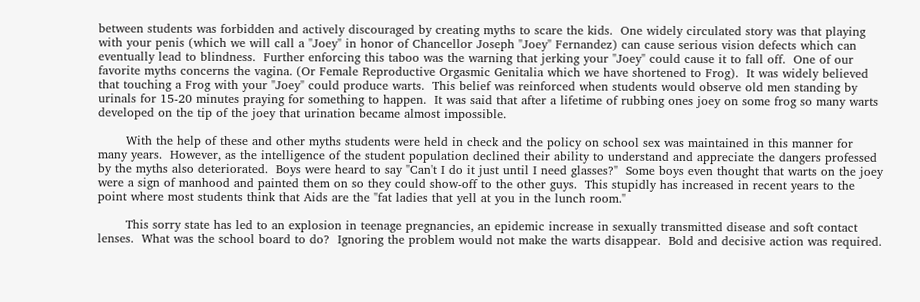between students was forbidden and actively discouraged by creating myths to scare the kids.  One widely circulated story was that playing with your penis (which we will call a "Joey" in honor of Chancellor Joseph "Joey" Fernandez) can cause serious vision defects which can eventually lead to blindness.  Further enforcing this taboo was the warning that jerking your "Joey" could cause it to fall off.  One of our favorite myths concerns the vagina. (Or Female Reproductive Orgasmic Genitalia which we have shortened to Frog).  It was widely believed that touching a Frog with your "Joey" could produce warts.  This belief was reinforced when students would observe old men standing by urinals for 15-20 minutes praying for something to happen.  It was said that after a lifetime of rubbing ones joey on some frog so many warts developed on the tip of the joey that urination became almost impossible.

       With the help of these and other myths students were held in check and the policy on school sex was maintained in this manner for many years.  However, as the intelligence of the student population declined their ability to understand and appreciate the dangers professed by the myths also deteriorated.  Boys were heard to say "Can't I do it just until I need glasses?"  Some boys even thought that warts on the joey were a sign of manhood and painted them on so they could show-off to the other guys.  This stupidly has increased in recent years to the point where most students think that Aids are the "fat ladies that yell at you in the lunch room."

       This sorry state has led to an explosion in teenage pregnancies, an epidemic increase in sexually transmitted disease and soft contact lenses.  What was the school board to do?  Ignoring the problem would not make the warts disappear.  Bold and decisive action was required.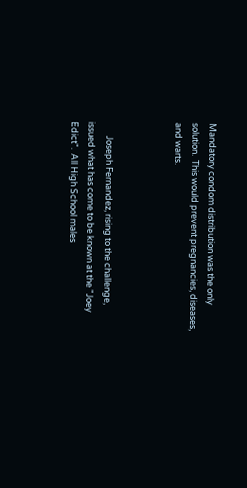Mandatory condom distribution was the only solution.  This would prevent pregnancies, diseases, and warts.



       Joseph Fernandez, rising to the challenge,  issued what has come to be known at the "Joey Edict".  All High School males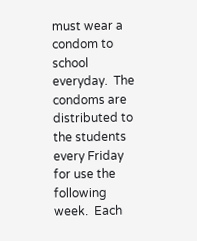must wear a condom to school everyday.  The condoms are distributed to the students every Friday for use the following week.  Each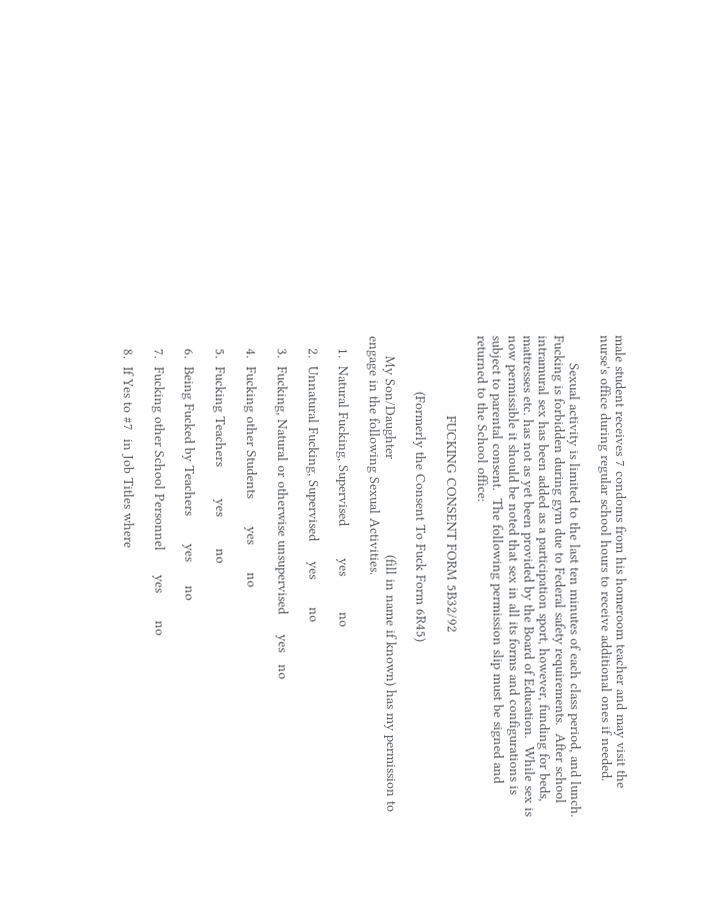male student receives 7 condoms from his homeroom teacher and may visit the nurse's office during regular school hours to receive additional ones if needed.

       Sexual activity is limited to the last ten minutes of each class period, and lunch.  Fucking is forbidden during gym due to Federal safety requirements.  After school intramural sex has been added as a participation sport, however, funding for beds, mattresses etc. has not as yet been provided by the Board of Education.  While sex is now permissible it should be noted that sex in all its forms and configurations is subject to parental consent.  The following permission slip must be signed and returned to the School office:

                    FUCKING CONSENT FORM 5B32/92

              (Formerly the Consent To Fuck Form 6R45)

     My Son/Daughter                        (fill in name if known) has my permission to engage in the following Sexual Activities.

   1.  Natural Fucking, Supervised        yes         no

   2.  Unnatural Fucking, Supervised     yes       no

   3.  Fucking, Natural or otherwise unsupervised     yes   no

   4.  Fucking other Students       yes       no

   5.  Fucking Teachers        yes        no

   6.  Being Fucked by Teachers       yes      no

   7.  Fucking other School Personnel      yes       no

   8.  If Yes to #7  in Job Titles where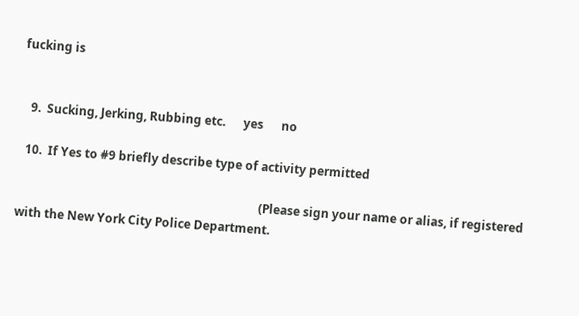fucking is


   9.  Sucking, Jerking, Rubbing etc.      yes      no

  10.  If Yes to #9 briefly describe type of activity permitted

                                                                                 (Please sign your name or alias, if registered with the New York City Police Department.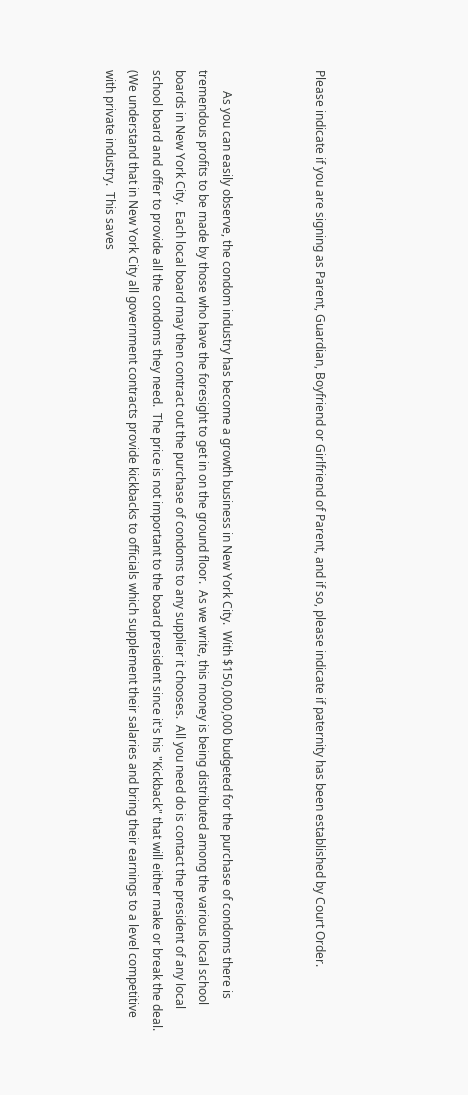Please indicate if you are signing as Parent, Guardian, Boyfriend or Girlfriend of Parent, and if so, please indicate if paternity has been established by Court Order.



       As you can easily observe, the condom industry has become a growth business in New York City.  With $150,000,000 budgeted for the purchase of condoms there is tremendous profits to be made by those who have the foresight to get in on the ground floor.  As we write, this money is being distributed among the various local school boards in New York City.  Each local board may then contract out the purchase of condoms to any supplier it chooses.  All you need do is contact the president of any local school board and offer to provide all the condoms they need.  The price is not important to the board president since it's his "Kickback" that will either make or break the deal. (We understand that in New York City all government contracts provide kickbacks to officials which supplement their salaries and bring their earnings to a level competitive with private industry.  This saves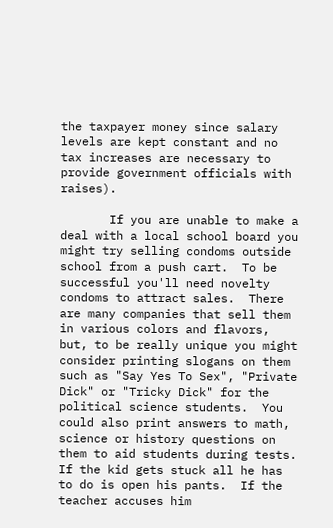the taxpayer money since salary levels are kept constant and no tax increases are necessary to provide government officials with raises).

       If you are unable to make a deal with a local school board you might try selling condoms outside school from a push cart.  To be successful you'll need novelty condoms to attract sales.  There are many companies that sell them in various colors and flavors, but, to be really unique you might consider printing slogans on them such as "Say Yes To Sex", "Private Dick" or "Tricky Dick" for the political science students.  You could also print answers to math, science or history questions on them to aid students during tests.  If the kid gets stuck all he has to do is open his pants.  If the teacher accuses him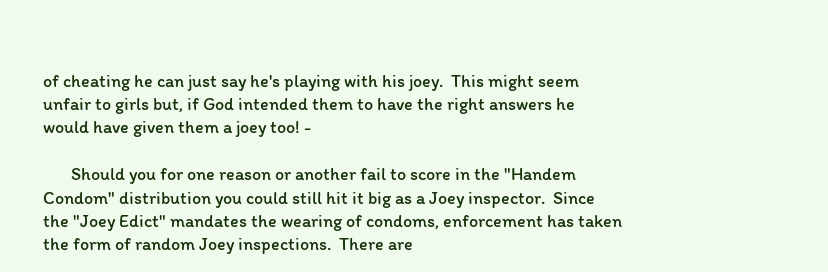of cheating he can just say he's playing with his joey.  This might seem unfair to girls but, if God intended them to have the right answers he would have given them a joey too! -

       Should you for one reason or another fail to score in the "Handem Condom" distribution you could still hit it big as a Joey inspector.  Since the "Joey Edict" mandates the wearing of condoms, enforcement has taken the form of random Joey inspections.  There are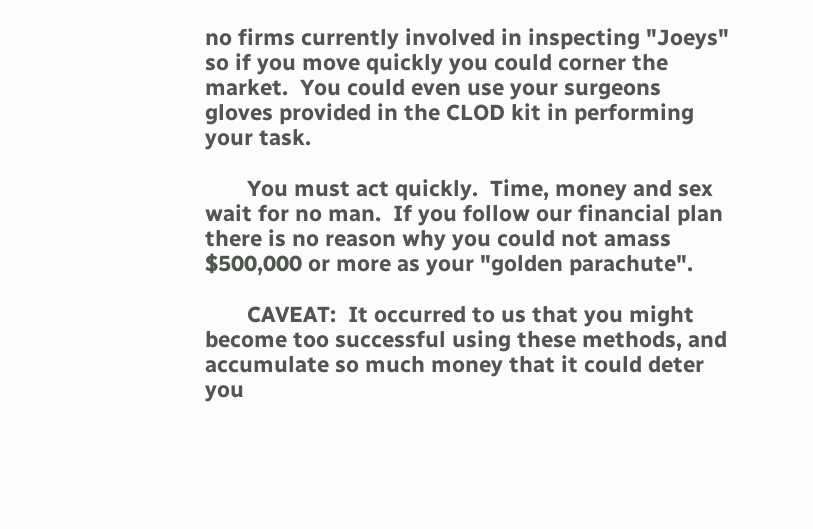no firms currently involved in inspecting "Joeys" so if you move quickly you could corner the market.  You could even use your surgeons gloves provided in the CLOD kit in performing your task.

       You must act quickly.  Time, money and sex wait for no man.  If you follow our financial plan there is no reason why you could not amass $500,000 or more as your "golden parachute".

       CAVEAT:  It occurred to us that you might become too successful using these methods, and accumulate so much money that it could deter you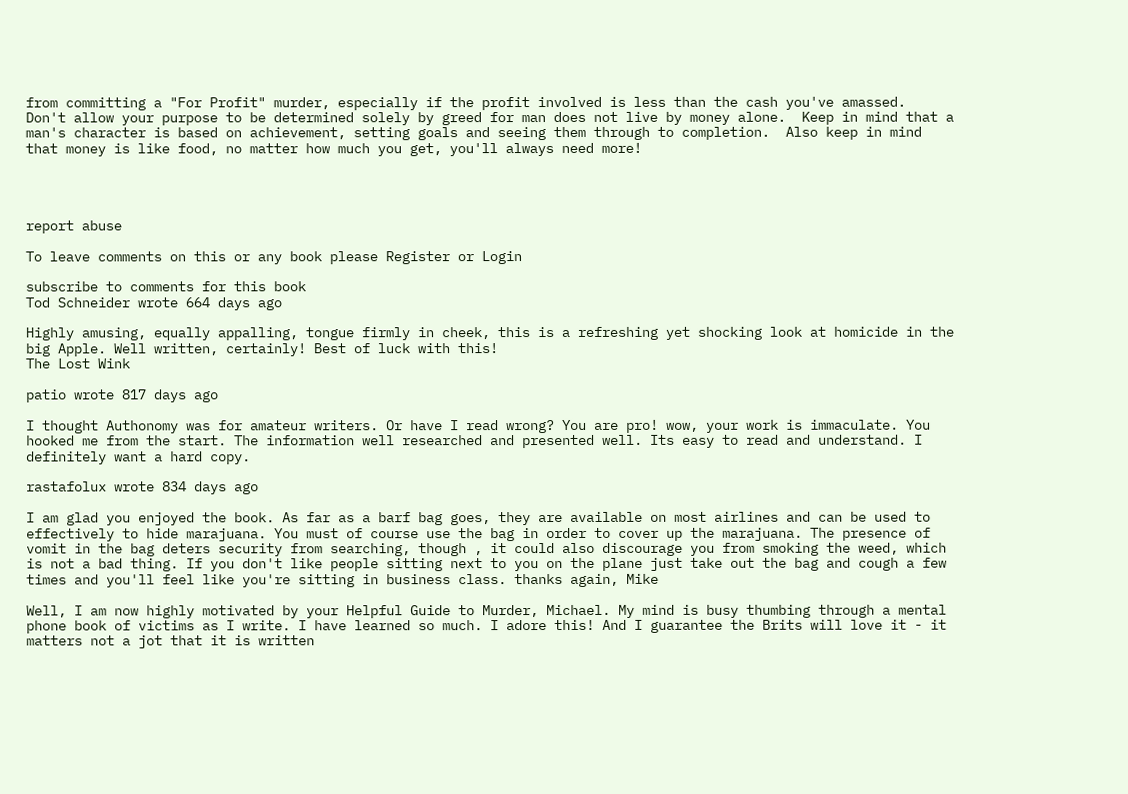from committing a "For Profit" murder, especially if the profit involved is less than the cash you've amassed.  Don't allow your purpose to be determined solely by greed for man does not live by money alone.  Keep in mind that a man's character is based on achievement, setting goals and seeing them through to completion.  Also keep in mind that money is like food, no matter how much you get, you'll always need more!




report abuse

To leave comments on this or any book please Register or Login

subscribe to comments for this book
Tod Schneider wrote 664 days ago

Highly amusing, equally appalling, tongue firmly in cheek, this is a refreshing yet shocking look at homicide in the big Apple. Well written, certainly! Best of luck with this!
The Lost Wink

patio wrote 817 days ago

I thought Authonomy was for amateur writers. Or have I read wrong? You are pro! wow, your work is immaculate. You hooked me from the start. The information well researched and presented well. Its easy to read and understand. I definitely want a hard copy.

rastafolux wrote 834 days ago

I am glad you enjoyed the book. As far as a barf bag goes, they are available on most airlines and can be used to effectively to hide marajuana. You must of course use the bag in order to cover up the marajuana. The presence of vomit in the bag deters security from searching, though , it could also discourage you from smoking the weed, which is not a bad thing. If you don't like people sitting next to you on the plane just take out the bag and cough a few times and you'll feel like you're sitting in business class. thanks again, Mike

Well, I am now highly motivated by your Helpful Guide to Murder, Michael. My mind is busy thumbing through a mental phone book of victims as I write. I have learned so much. I adore this! And I guarantee the Brits will love it - it matters not a jot that it is written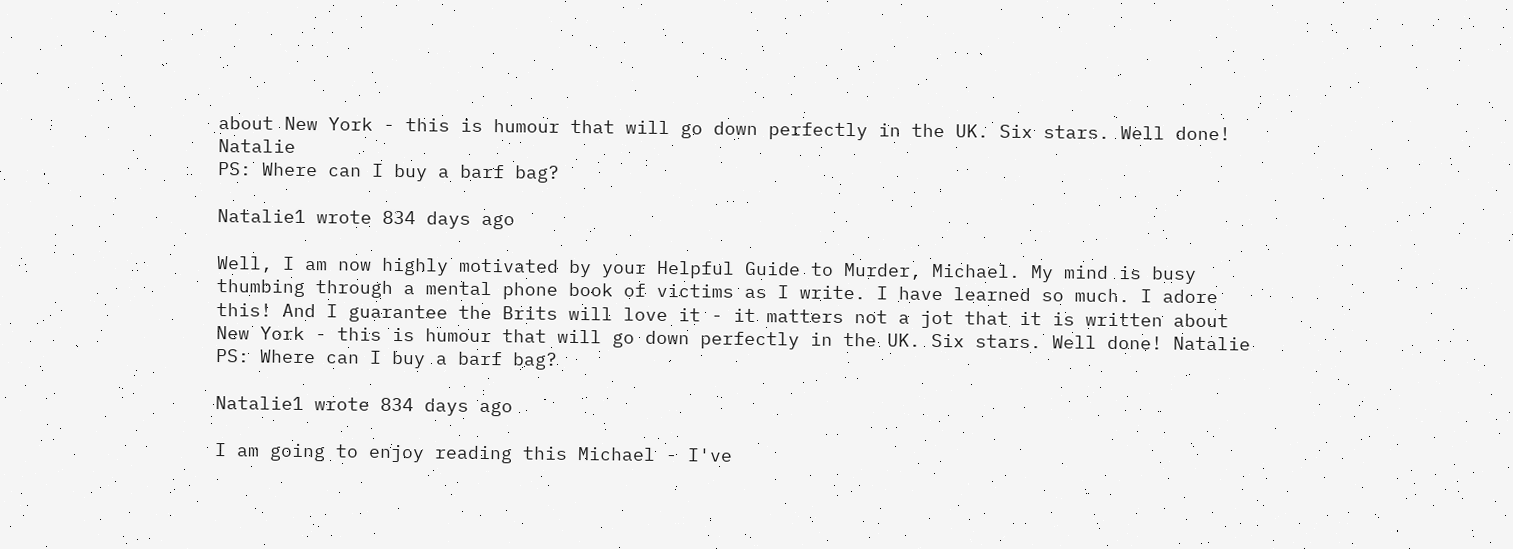about New York - this is humour that will go down perfectly in the UK. Six stars. Well done! Natalie
PS: Where can I buy a barf bag?

Natalie1 wrote 834 days ago

Well, I am now highly motivated by your Helpful Guide to Murder, Michael. My mind is busy thumbing through a mental phone book of victims as I write. I have learned so much. I adore this! And I guarantee the Brits will love it - it matters not a jot that it is written about New York - this is humour that will go down perfectly in the UK. Six stars. Well done! Natalie
PS: Where can I buy a barf bag?

Natalie1 wrote 834 days ago

I am going to enjoy reading this Michael - I've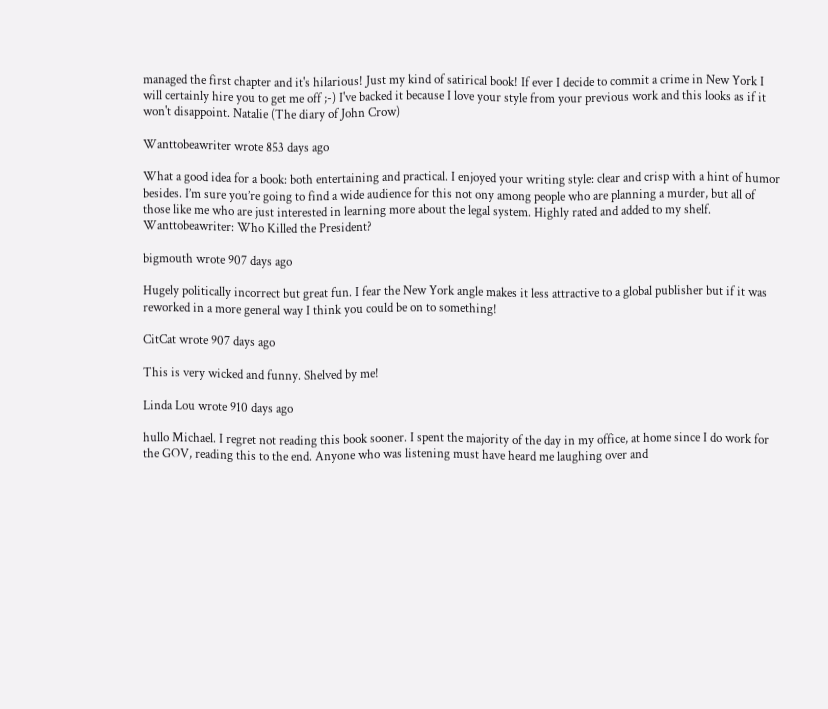managed the first chapter and it's hilarious! Just my kind of satirical book! If ever I decide to commit a crime in New York I will certainly hire you to get me off ;-) I've backed it because I love your style from your previous work and this looks as if it won't disappoint. Natalie (The diary of John Crow)

Wanttobeawriter wrote 853 days ago

What a good idea for a book: both entertaining and practical. I enjoyed your writing style: clear and crisp with a hint of humor besides. I’m sure you’re going to find a wide audience for this not ony among people who are planning a murder, but all of those like me who are just interested in learning more about the legal system. Highly rated and added to my shelf. Wanttobeawriter: Who Killed the President?

bigmouth wrote 907 days ago

Hugely politically incorrect but great fun. I fear the New York angle makes it less attractive to a global publisher but if it was reworked in a more general way I think you could be on to something!

CitCat wrote 907 days ago

This is very wicked and funny. Shelved by me!

Linda Lou wrote 910 days ago

hullo Michael. I regret not reading this book sooner. I spent the majority of the day in my office, at home since I do work for the GOV, reading this to the end. Anyone who was listening must have heard me laughing over and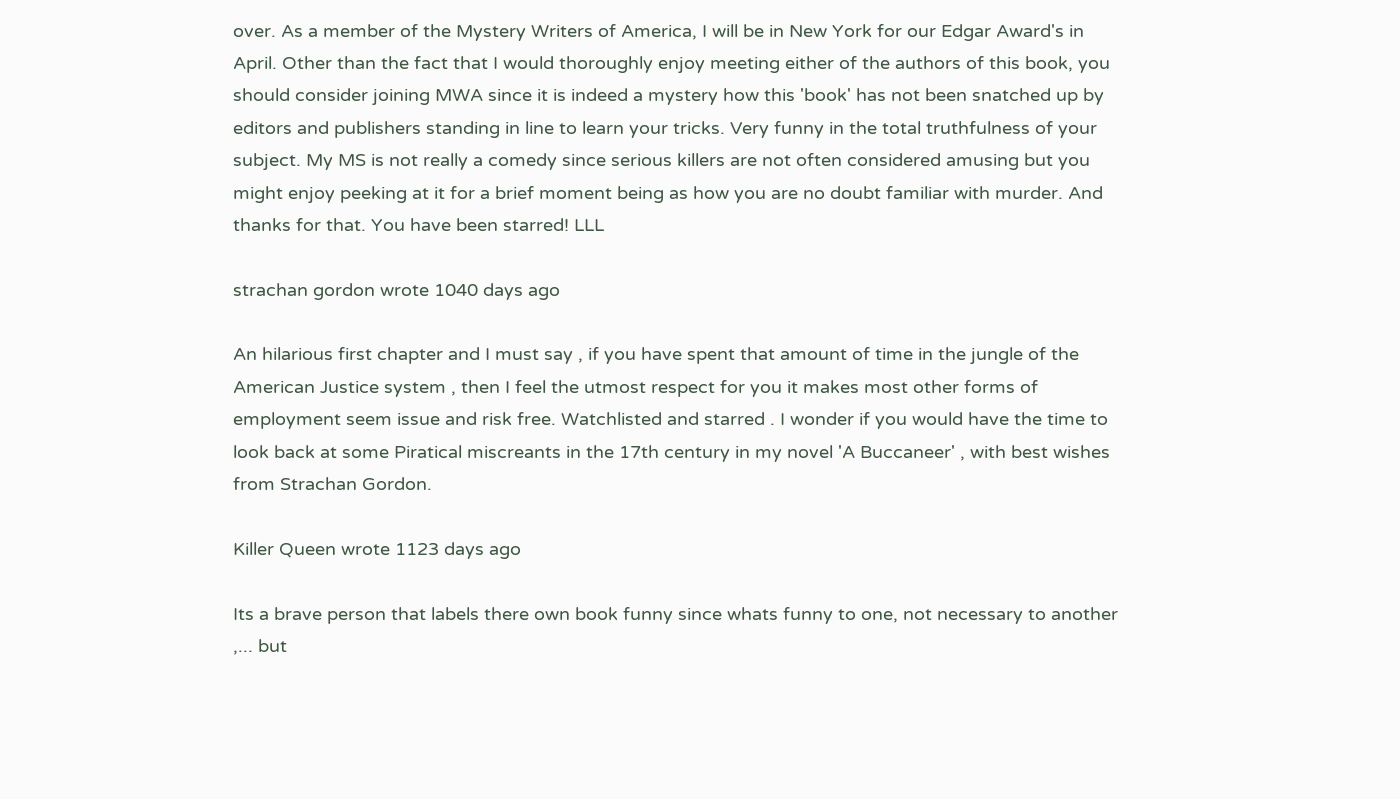over. As a member of the Mystery Writers of America, I will be in New York for our Edgar Award's in April. Other than the fact that I would thoroughly enjoy meeting either of the authors of this book, you should consider joining MWA since it is indeed a mystery how this 'book' has not been snatched up by editors and publishers standing in line to learn your tricks. Very funny in the total truthfulness of your subject. My MS is not really a comedy since serious killers are not often considered amusing but you might enjoy peeking at it for a brief moment being as how you are no doubt familiar with murder. And thanks for that. You have been starred! LLL

strachan gordon wrote 1040 days ago

An hilarious first chapter and I must say , if you have spent that amount of time in the jungle of the American Justice system , then I feel the utmost respect for you it makes most other forms of employment seem issue and risk free. Watchlisted and starred . I wonder if you would have the time to look back at some Piratical miscreants in the 17th century in my novel 'A Buccaneer' , with best wishes from Strachan Gordon.

Killer Queen wrote 1123 days ago

Its a brave person that labels there own book funny since whats funny to one, not necessary to another ,... but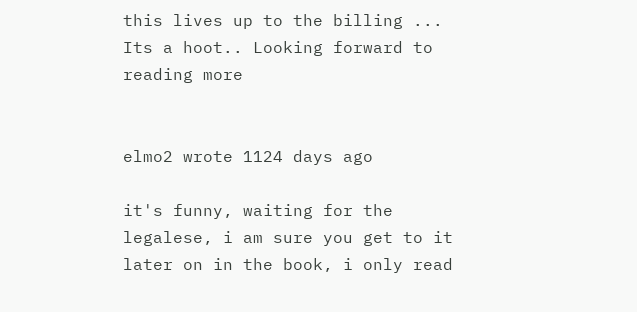this lives up to the billing ... Its a hoot.. Looking forward to reading more


elmo2 wrote 1124 days ago

it's funny, waiting for the legalese, i am sure you get to it later on in the book, i only read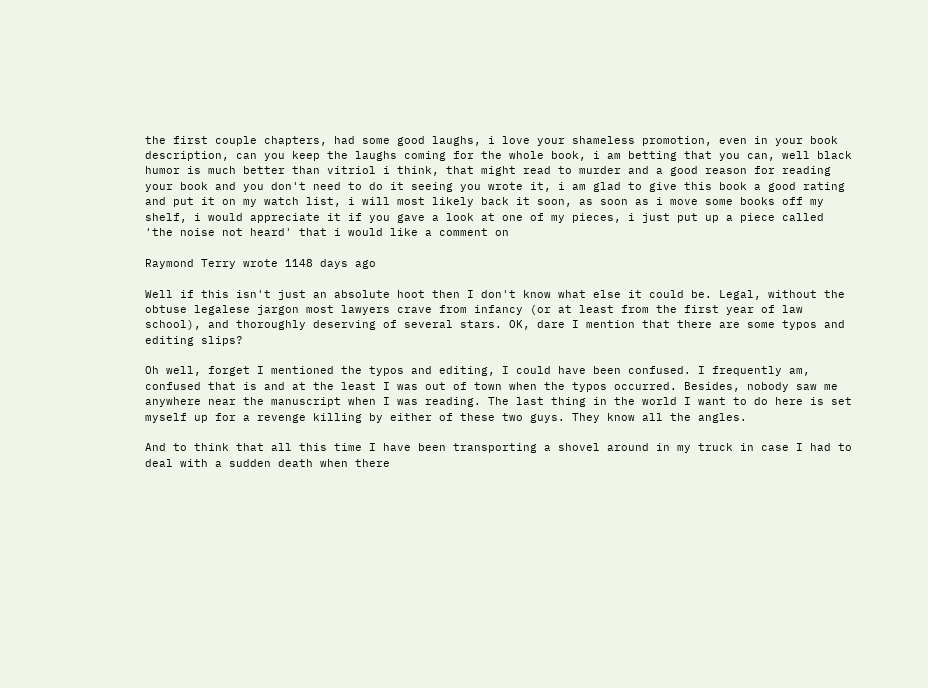the first couple chapters, had some good laughs, i love your shameless promotion, even in your book description, can you keep the laughs coming for the whole book, i am betting that you can, well black humor is much better than vitriol i think, that might read to murder and a good reason for reading your book and you don't need to do it seeing you wrote it, i am glad to give this book a good rating and put it on my watch list, i will most likely back it soon, as soon as i move some books off my shelf, i would appreciate it if you gave a look at one of my pieces, i just put up a piece called 'the noise not heard' that i would like a comment on

Raymond Terry wrote 1148 days ago

Well if this isn't just an absolute hoot then I don't know what else it could be. Legal, without the obtuse legalese jargon most lawyers crave from infancy (or at least from the first year of law school), and thoroughly deserving of several stars. OK, dare I mention that there are some typos and editing slips?

Oh well, forget I mentioned the typos and editing, I could have been confused. I frequently am, confused that is and at the least I was out of town when the typos occurred. Besides, nobody saw me anywhere near the manuscript when I was reading. The last thing in the world I want to do here is set myself up for a revenge killing by either of these two guys. They know all the angles.

And to think that all this time I have been transporting a shovel around in my truck in case I had to deal with a sudden death when there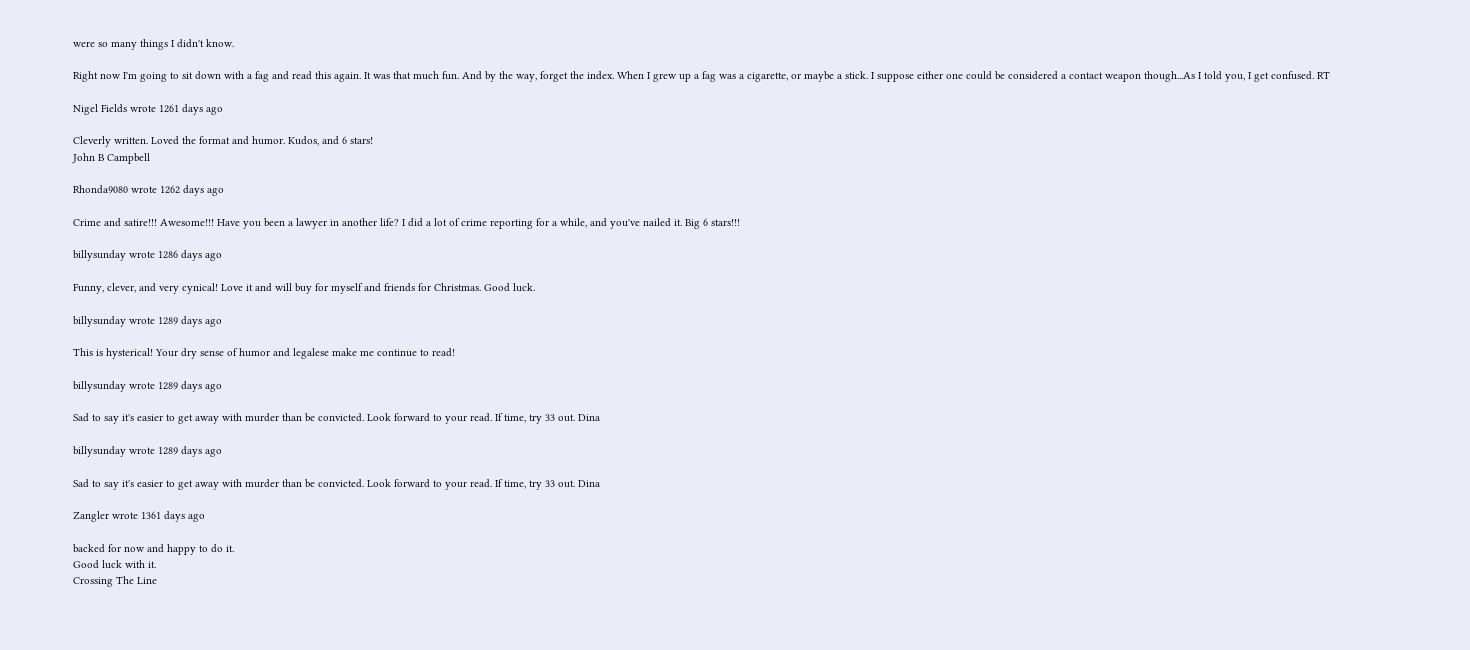were so many things I didn't know.

Right now I'm going to sit down with a fag and read this again. It was that much fun. And by the way, forget the index. When I grew up a fag was a cigarette, or maybe a stick. I suppose either one could be considered a contact weapon though...As I told you, I get confused. RT

Nigel Fields wrote 1261 days ago

Cleverly written. Loved the format and humor. Kudos, and 6 stars!
John B Campbell

Rhonda9080 wrote 1262 days ago

Crime and satire!!! Awesome!!! Have you been a lawyer in another life? I did a lot of crime reporting for a while, and you've nailed it. Big 6 stars!!!

billysunday wrote 1286 days ago

Funny, clever, and very cynical! Love it and will buy for myself and friends for Christmas. Good luck.

billysunday wrote 1289 days ago

This is hysterical! Your dry sense of humor and legalese make me continue to read!

billysunday wrote 1289 days ago

Sad to say it's easier to get away with murder than be convicted. Look forward to your read. If time, try 33 out. Dina

billysunday wrote 1289 days ago

Sad to say it's easier to get away with murder than be convicted. Look forward to your read. If time, try 33 out. Dina

Zangler wrote 1361 days ago

backed for now and happy to do it.
Good luck with it.
Crossing The Line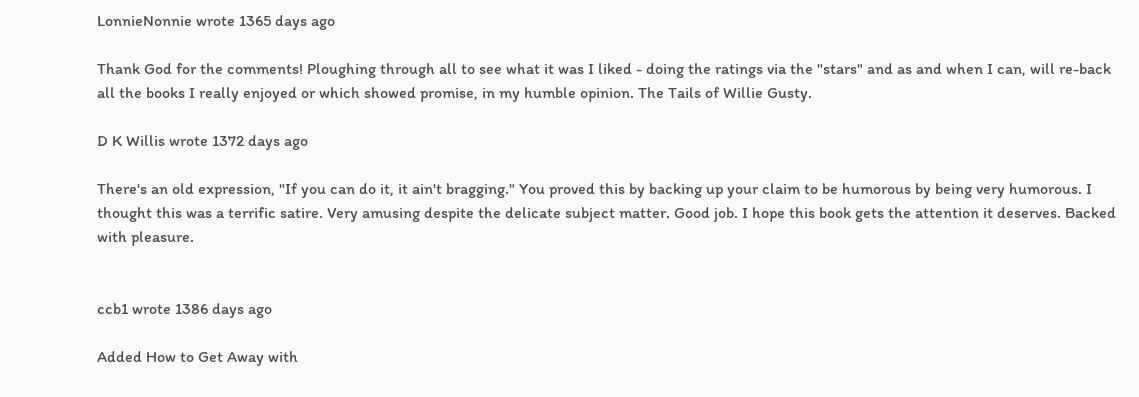LonnieNonnie wrote 1365 days ago

Thank God for the comments! Ploughing through all to see what it was I liked - doing the ratings via the "stars" and as and when I can, will re-back all the books I really enjoyed or which showed promise, in my humble opinion. The Tails of Willie Gusty.

D K Willis wrote 1372 days ago

There's an old expression, "If you can do it, it ain't bragging." You proved this by backing up your claim to be humorous by being very humorous. I thought this was a terrific satire. Very amusing despite the delicate subject matter. Good job. I hope this book gets the attention it deserves. Backed with pleasure.


ccb1 wrote 1386 days ago

Added How to Get Away with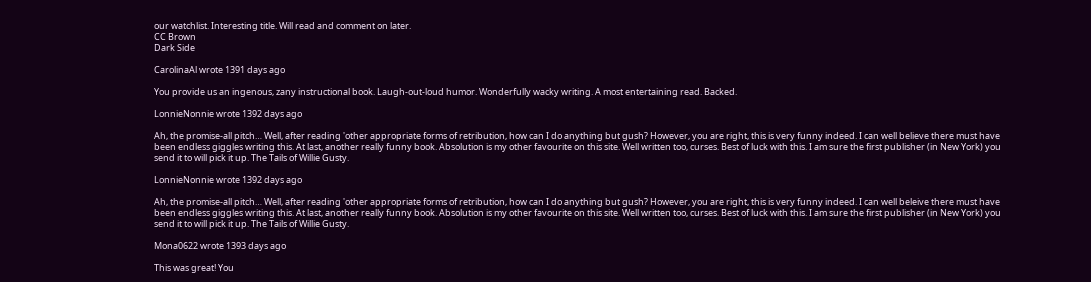our watchlist. Interesting title. Will read and comment on later.
CC Brown
Dark Side

CarolinaAl wrote 1391 days ago

You provide us an ingenous, zany instructional book. Laugh-out-loud humor. Wonderfully wacky writing. A most entertaining read. Backed.

LonnieNonnie wrote 1392 days ago

Ah, the promise-all pitch… Well, after reading 'other appropriate forms of retribution, how can I do anything but gush? However, you are right, this is very funny indeed. I can well believe there must have been endless giggles writing this. At last, another really funny book. Absolution is my other favourite on this site. Well written too, curses. Best of luck with this. I am sure the first publisher (in New York) you send it to will pick it up. The Tails of Willie Gusty.

LonnieNonnie wrote 1392 days ago

Ah, the promise-all pitch… Well, after reading 'other appropriate forms of retribution, how can I do anything but gush? However, you are right, this is very funny indeed. I can well beleive there must have been endless giggles writing this. At last, another really funny book. Absolution is my other favourite on this site. Well written too, curses. Best of luck with this. I am sure the first publisher (in New York) you send it to will pick it up. The Tails of Willie Gusty.

Mona0622 wrote 1393 days ago

This was great! You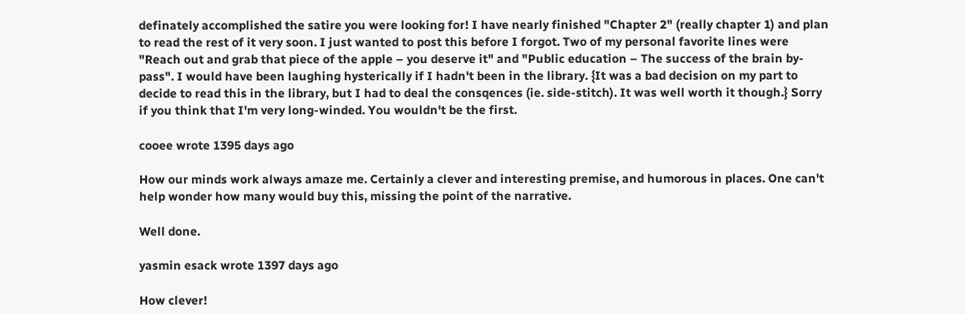definately accomplished the satire you were looking for! I have nearly finished "Chapter 2" (really chapter 1) and plan to read the rest of it very soon. I just wanted to post this before I forgot. Two of my personal favorite lines were "Reach out and grab that piece of the apple – you deserve it" and "Public education – The success of the brain by-pass". I would have been laughing hysterically if I hadn't been in the library. {It was a bad decision on my part to decide to read this in the library, but I had to deal the consqences (ie. side-stitch). It was well worth it though.} Sorry if you think that I'm very long-winded. You wouldn't be the first.

cooee wrote 1395 days ago

How our minds work always amaze me. Certainly a clever and interesting premise, and humorous in places. One can't help wonder how many would buy this, missing the point of the narrative.

Well done.

yasmin esack wrote 1397 days ago

How clever!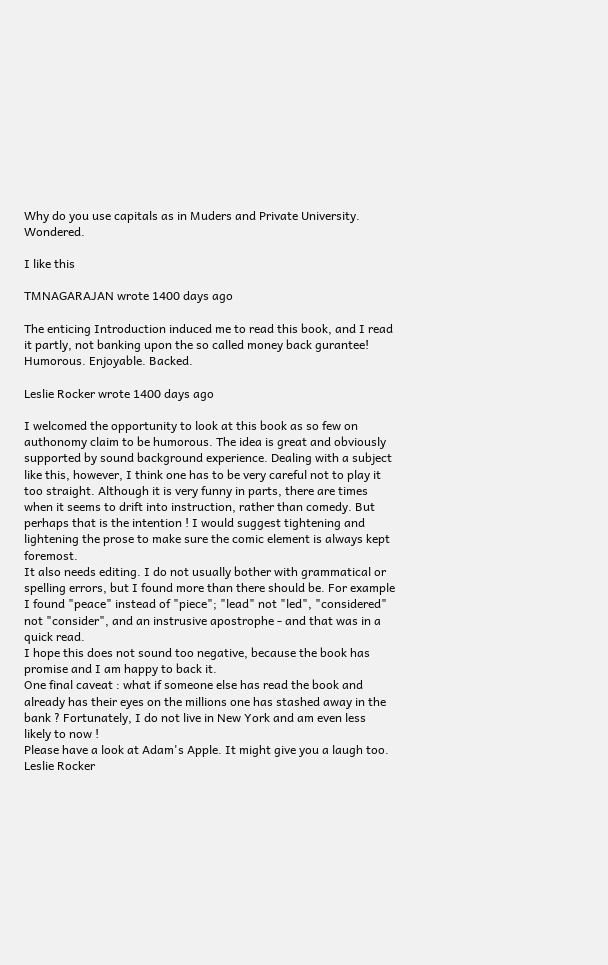Why do you use capitals as in Muders and Private University. Wondered.

I like this

TMNAGARAJAN wrote 1400 days ago

The enticing Introduction induced me to read this book, and I read it partly, not banking upon the so called money back gurantee! Humorous. Enjoyable. Backed.

Leslie Rocker wrote 1400 days ago

I welcomed the opportunity to look at this book as so few on authonomy claim to be humorous. The idea is great and obviously supported by sound background experience. Dealing with a subject like this, however, I think one has to be very careful not to play it too straight. Although it is very funny in parts, there are times when it seems to drift into instruction, rather than comedy. But perhaps that is the intention ! I would suggest tightening and lightening the prose to make sure the comic element is always kept foremost.
It also needs editing. I do not usually bother with grammatical or spelling errors, but I found more than there should be. For example I found "peace" instead of "piece"; "lead" not "led", "considered" not "consider", and an instrusive apostrophe - and that was in a quick read.
I hope this does not sound too negative, because the book has promise and I am happy to back it.
One final caveat : what if someone else has read the book and already has their eyes on the millions one has stashed away in the bank ? Fortunately, I do not live in New York and am even less likely to now !
Please have a look at Adam's Apple. It might give you a laugh too.
Leslie Rocker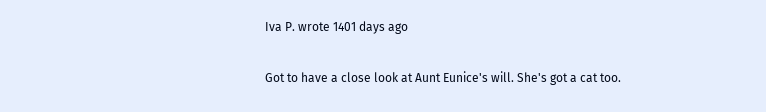Iva P. wrote 1401 days ago

Got to have a close look at Aunt Eunice's will. She's got a cat too.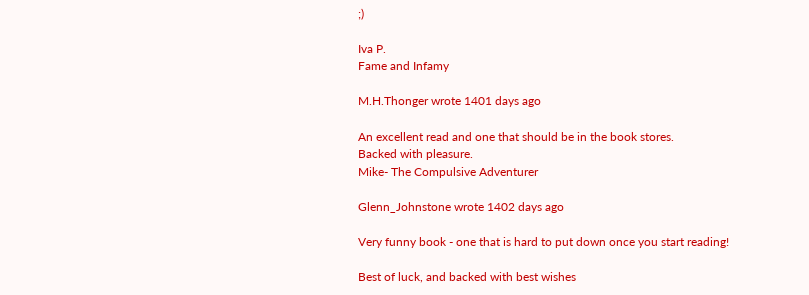;)

Iva P.
Fame and Infamy

M.H.Thonger wrote 1401 days ago

An excellent read and one that should be in the book stores.
Backed with pleasure.
Mike- The Compulsive Adventurer

Glenn_Johnstone wrote 1402 days ago

Very funny book - one that is hard to put down once you start reading!

Best of luck, and backed with best wishes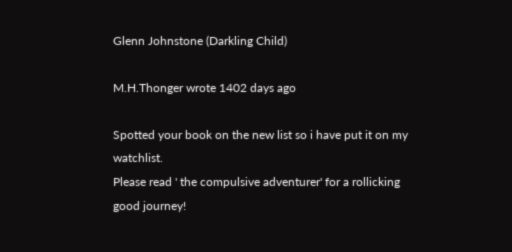Glenn Johnstone (Darkling Child)

M.H.Thonger wrote 1402 days ago

Spotted your book on the new list so i have put it on my watchlist.
Please read ' the compulsive adventurer' for a rollicking good journey!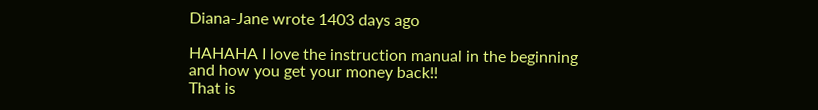Diana-Jane wrote 1403 days ago

HAHAHA I love the instruction manual in the beginning and how you get your money back!!
That is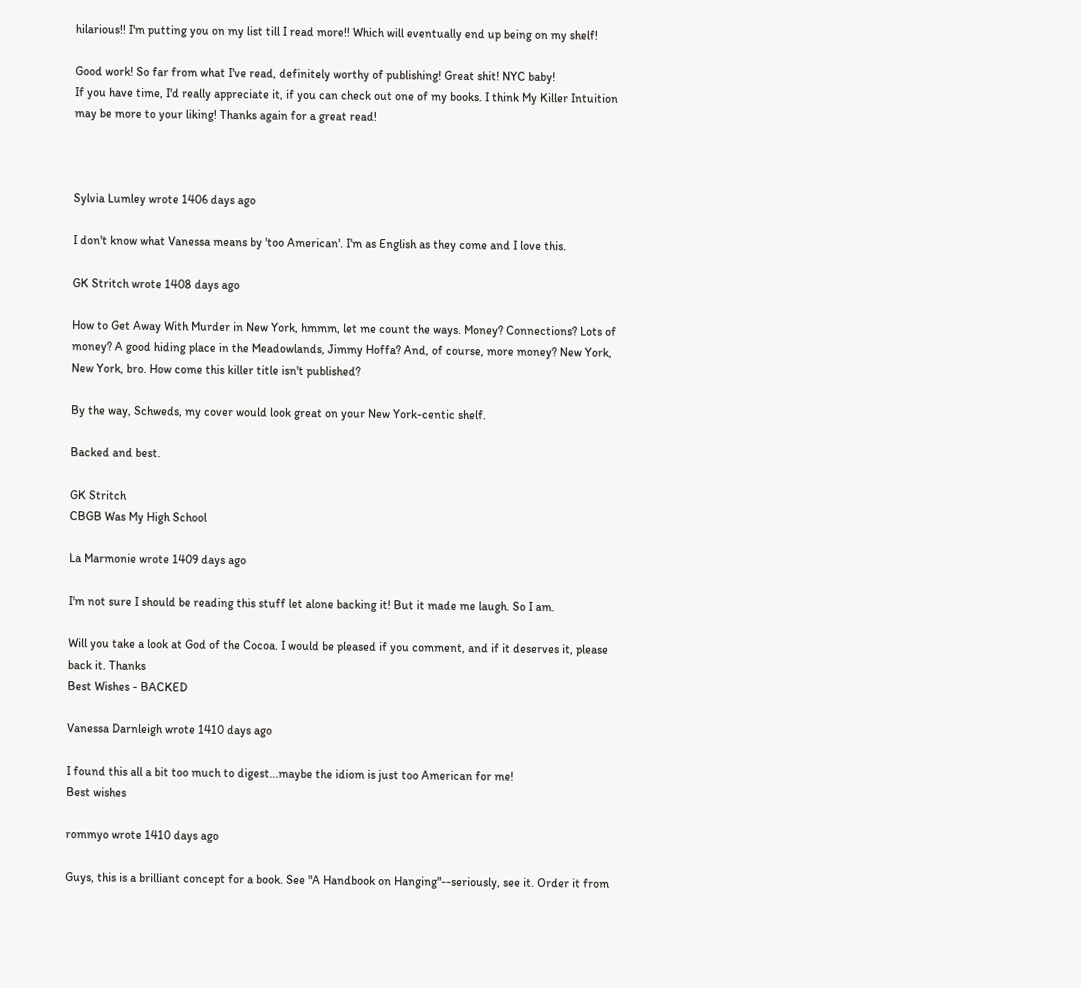hilarious!! I'm putting you on my list till I read more!! Which will eventually end up being on my shelf!

Good work! So far from what I've read, definitely worthy of publishing! Great shit! NYC baby!
If you have time, I'd really appreciate it, if you can check out one of my books. I think My Killer Intuition may be more to your liking! Thanks again for a great read!



Sylvia Lumley wrote 1406 days ago

I don't know what Vanessa means by 'too American'. I'm as English as they come and I love this.

GK Stritch wrote 1408 days ago

How to Get Away With Murder in New York, hmmm, let me count the ways. Money? Connections? Lots of money? A good hiding place in the Meadowlands, Jimmy Hoffa? And, of course, more money? New York, New York, bro. How come this killer title isn't published?

By the way, Schweds, my cover would look great on your New York-centic shelf.

Backed and best.

GK Stritch
CBGB Was My High School

La Marmonie wrote 1409 days ago

I'm not sure I should be reading this stuff let alone backing it! But it made me laugh. So I am.

Will you take a look at God of the Cocoa. I would be pleased if you comment, and if it deserves it, please back it. Thanks
Best Wishes - BACKED

Vanessa Darnleigh wrote 1410 days ago

I found this all a bit too much to digest...maybe the idiom is just too American for me!
Best wishes

rommyo wrote 1410 days ago

Guys, this is a brilliant concept for a book. See "A Handbook on Hanging"--seriously, see it. Order it from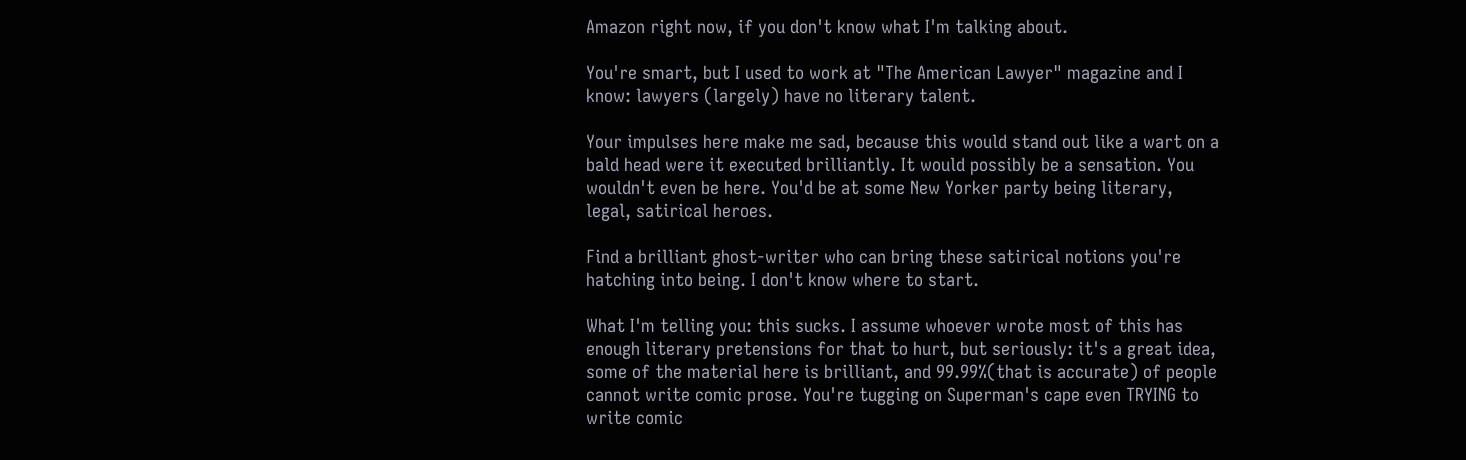Amazon right now, if you don't know what I'm talking about.

You're smart, but I used to work at "The American Lawyer" magazine and I know: lawyers (largely) have no literary talent.

Your impulses here make me sad, because this would stand out like a wart on a bald head were it executed brilliantly. It would possibly be a sensation. You wouldn't even be here. You'd be at some New Yorker party being literary, legal, satirical heroes.

Find a brilliant ghost-writer who can bring these satirical notions you're hatching into being. I don't know where to start.

What I'm telling you: this sucks. I assume whoever wrote most of this has enough literary pretensions for that to hurt, but seriously: it's a great idea, some of the material here is brilliant, and 99.99%(that is accurate) of people cannot write comic prose. You're tugging on Superman's cape even TRYING to write comic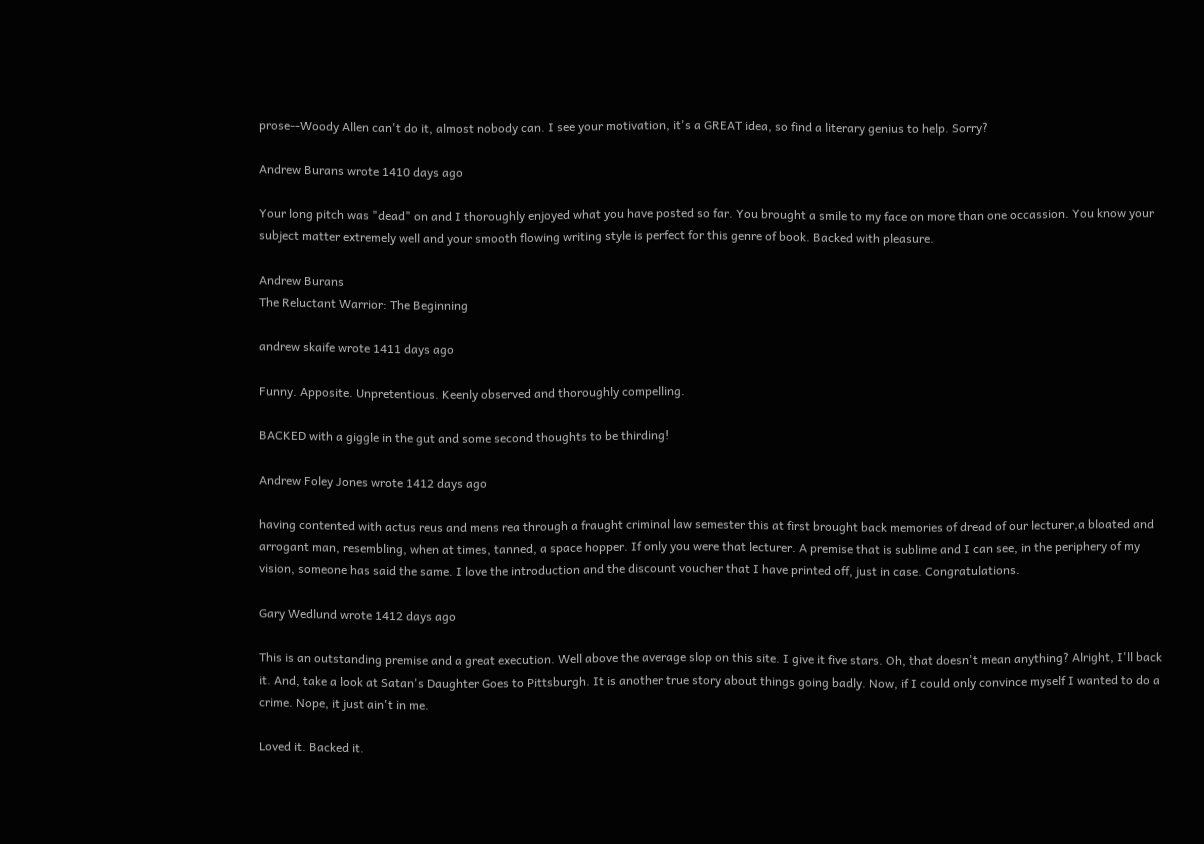prose--Woody Allen can't do it, almost nobody can. I see your motivation, it's a GREAT idea, so find a literary genius to help. Sorry?

Andrew Burans wrote 1410 days ago

Your long pitch was "dead" on and I thoroughly enjoyed what you have posted so far. You brought a smile to my face on more than one occassion. You know your subject matter extremely well and your smooth flowing writing style is perfect for this genre of book. Backed with pleasure.

Andrew Burans
The Reluctant Warrior: The Beginning

andrew skaife wrote 1411 days ago

Funny. Apposite. Unpretentious. Keenly observed and thoroughly compelling.

BACKED with a giggle in the gut and some second thoughts to be thirding!

Andrew Foley Jones wrote 1412 days ago

having contented with actus reus and mens rea through a fraught criminal law semester this at first brought back memories of dread of our lecturer,a bloated and arrogant man, resembling, when at times, tanned, a space hopper. If only you were that lecturer. A premise that is sublime and I can see, in the periphery of my vision, someone has said the same. I love the introduction and the discount voucher that I have printed off, just in case. Congratulations.

Gary Wedlund wrote 1412 days ago

This is an outstanding premise and a great execution. Well above the average slop on this site. I give it five stars. Oh, that doesn't mean anything? Alright, I'll back it. And, take a look at Satan's Daughter Goes to Pittsburgh. It is another true story about things going badly. Now, if I could only convince myself I wanted to do a crime. Nope, it just ain't in me.

Loved it. Backed it.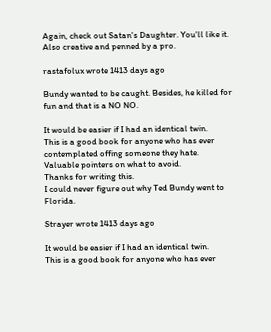Again, check out Satan's Daughter. You'll like it. Also creative and penned by a pro.

rastafolux wrote 1413 days ago

Bundy wanted to be caught. Besides, he killed for fun and that is a NO NO.

It would be easier if I had an identical twin.
This is a good book for anyone who has ever contemplated offing someone they hate.
Valuable pointers on what to avoid.
Thanks for writing this.
I could never figure out why Ted Bundy went to Florida.

Strayer wrote 1413 days ago

It would be easier if I had an identical twin.
This is a good book for anyone who has ever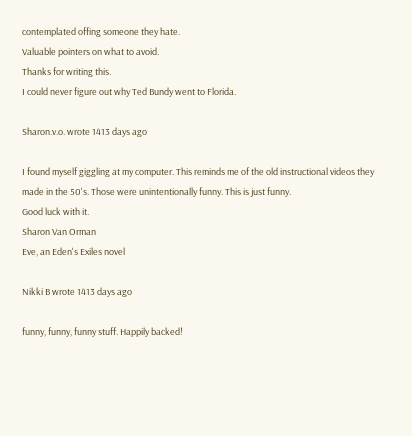contemplated offing someone they hate.
Valuable pointers on what to avoid.
Thanks for writing this.
I could never figure out why Ted Bundy went to Florida.

Sharon.v.o. wrote 1413 days ago

I found myself giggling at my computer. This reminds me of the old instructional videos they made in the 50's. Those were unintentionally funny. This is just funny.
Good luck with it.
Sharon Van Orman
Eve, an Eden's Exiles novel

Nikki B wrote 1413 days ago

funny, funny, funny stuff. Happily backed!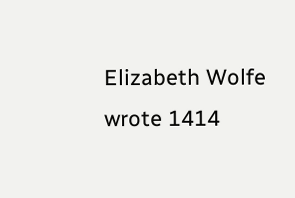Elizabeth Wolfe wrote 1414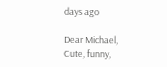days ago

Dear Michael,
Cute, funny,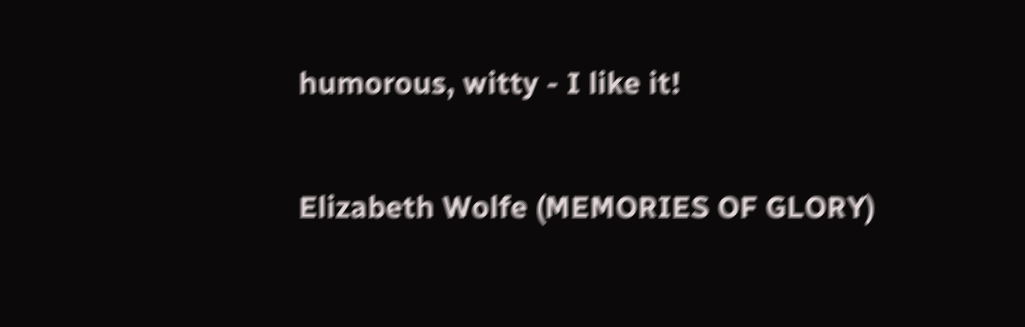humorous, witty - I like it!

Elizabeth Wolfe (MEMORIES OF GLORY)